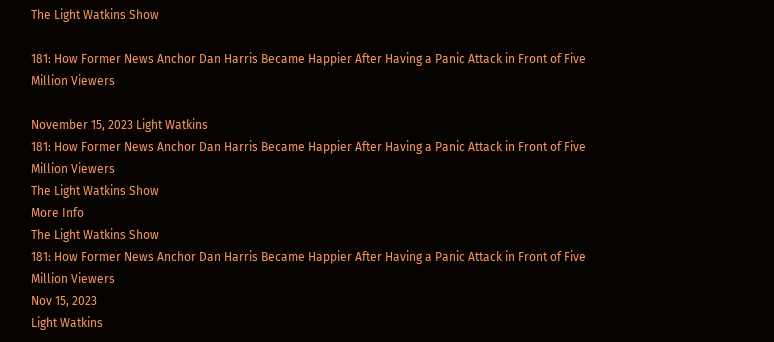The Light Watkins Show

181: How Former News Anchor Dan Harris Became Happier After Having a Panic Attack in Front of Five Million Viewers

November 15, 2023 Light Watkins
181: How Former News Anchor Dan Harris Became Happier After Having a Panic Attack in Front of Five Million Viewers
The Light Watkins Show
More Info
The Light Watkins Show
181: How Former News Anchor Dan Harris Became Happier After Having a Panic Attack in Front of Five Million Viewers
Nov 15, 2023
Light Watkins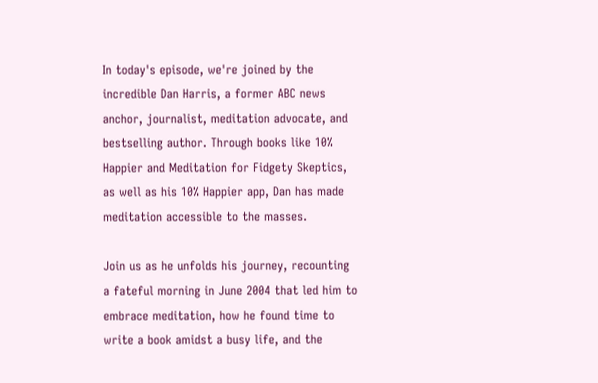In today's episode, we're joined by the incredible Dan Harris, a former ABC news anchor, journalist, meditation advocate, and bestselling author. Through books like 10% Happier and Meditation for Fidgety Skeptics, as well as his 10% Happier app, Dan has made meditation accessible to the masses.

Join us as he unfolds his journey, recounting a fateful morning in June 2004 that led him to embrace meditation, how he found time to write a book amidst a busy life, and the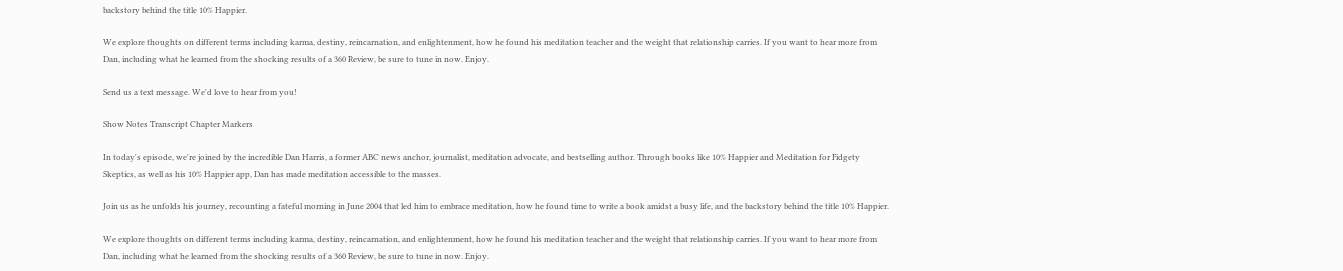backstory behind the title 10% Happier.

We explore thoughts on different terms including karma, destiny, reincarnation, and enlightenment, how he found his meditation teacher and the weight that relationship carries. If you want to hear more from Dan, including what he learned from the shocking results of a 360 Review, be sure to tune in now. Enjoy.

Send us a text message. We'd love to hear from you!

Show Notes Transcript Chapter Markers

In today's episode, we're joined by the incredible Dan Harris, a former ABC news anchor, journalist, meditation advocate, and bestselling author. Through books like 10% Happier and Meditation for Fidgety Skeptics, as well as his 10% Happier app, Dan has made meditation accessible to the masses.

Join us as he unfolds his journey, recounting a fateful morning in June 2004 that led him to embrace meditation, how he found time to write a book amidst a busy life, and the backstory behind the title 10% Happier.

We explore thoughts on different terms including karma, destiny, reincarnation, and enlightenment, how he found his meditation teacher and the weight that relationship carries. If you want to hear more from Dan, including what he learned from the shocking results of a 360 Review, be sure to tune in now. Enjoy.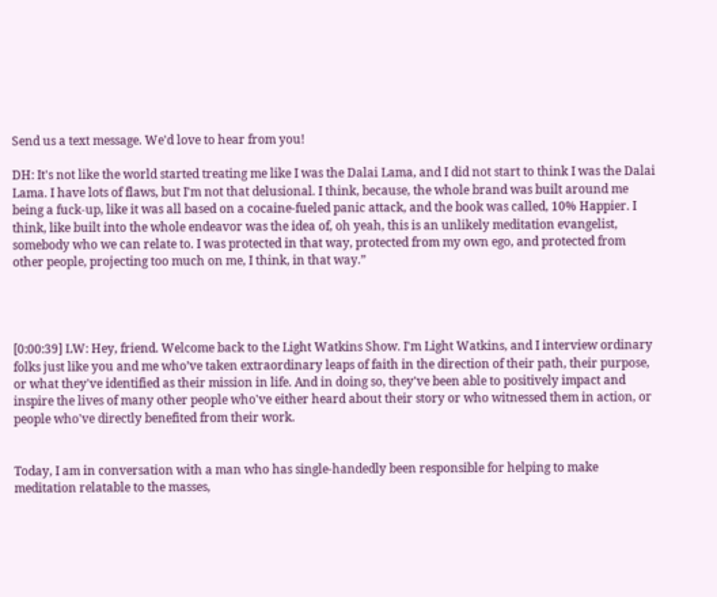Send us a text message. We'd love to hear from you!

DH: It's not like the world started treating me like I was the Dalai Lama, and I did not start to think I was the Dalai Lama. I have lots of flaws, but I'm not that delusional. I think, because, the whole brand was built around me being a fuck-up, like it was all based on a cocaine-fueled panic attack, and the book was called, 10% Happier. I think, like built into the whole endeavor was the idea of, oh yeah, this is an unlikely meditation evangelist, somebody who we can relate to. I was protected in that way, protected from my own ego, and protected from other people, projecting too much on me, I think, in that way.”




[0:00:39] LW: Hey, friend. Welcome back to the Light Watkins Show. I'm Light Watkins, and I interview ordinary folks just like you and me who’ve taken extraordinary leaps of faith in the direction of their path, their purpose, or what they've identified as their mission in life. And in doing so, they've been able to positively impact and inspire the lives of many other people who've either heard about their story or who witnessed them in action, or people who've directly benefited from their work.


Today, I am in conversation with a man who has single-handedly been responsible for helping to make meditation relatable to the masses,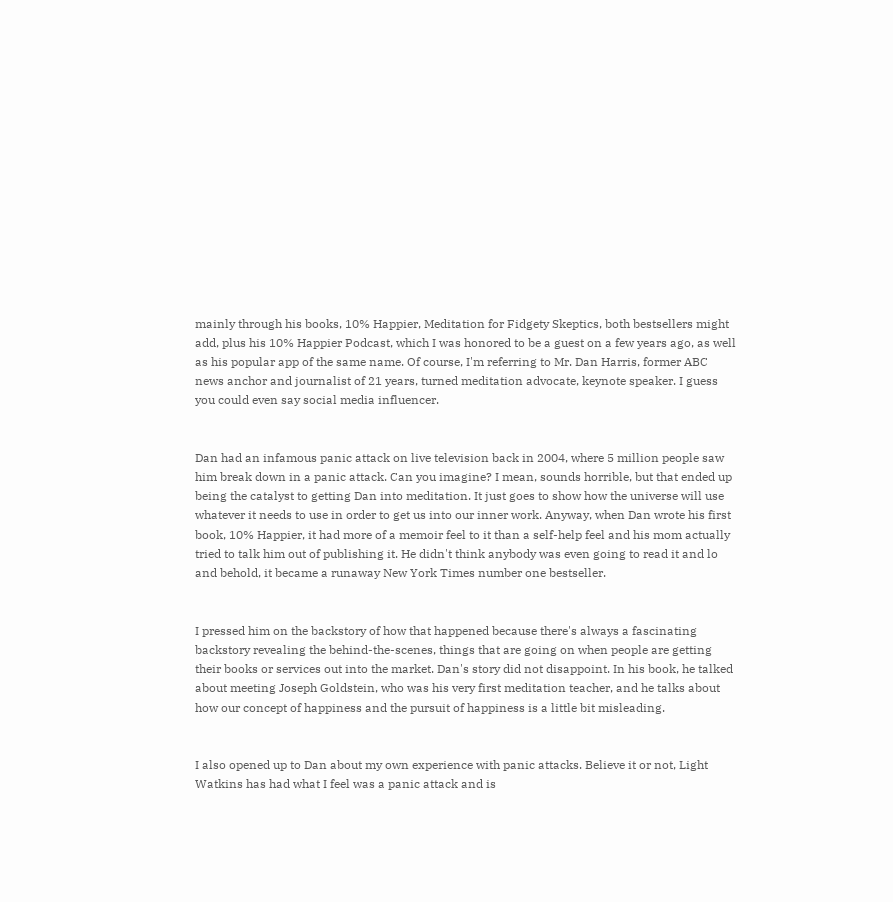mainly through his books, 10% Happier, Meditation for Fidgety Skeptics, both bestsellers might add, plus his 10% Happier Podcast, which I was honored to be a guest on a few years ago, as well as his popular app of the same name. Of course, I'm referring to Mr. Dan Harris, former ABC news anchor and journalist of 21 years, turned meditation advocate, keynote speaker. I guess you could even say social media influencer.


Dan had an infamous panic attack on live television back in 2004, where 5 million people saw him break down in a panic attack. Can you imagine? I mean, sounds horrible, but that ended up being the catalyst to getting Dan into meditation. It just goes to show how the universe will use whatever it needs to use in order to get us into our inner work. Anyway, when Dan wrote his first book, 10% Happier, it had more of a memoir feel to it than a self-help feel and his mom actually tried to talk him out of publishing it. He didn't think anybody was even going to read it and lo and behold, it became a runaway New York Times number one bestseller.


I pressed him on the backstory of how that happened because there's always a fascinating backstory revealing the behind-the-scenes, things that are going on when people are getting their books or services out into the market. Dan's story did not disappoint. In his book, he talked about meeting Joseph Goldstein, who was his very first meditation teacher, and he talks about how our concept of happiness and the pursuit of happiness is a little bit misleading.


I also opened up to Dan about my own experience with panic attacks. Believe it or not, Light Watkins has had what I feel was a panic attack and is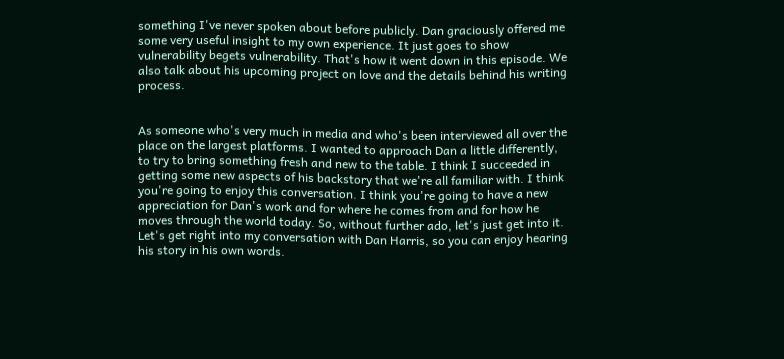something I've never spoken about before publicly. Dan graciously offered me some very useful insight to my own experience. It just goes to show vulnerability begets vulnerability. That's how it went down in this episode. We also talk about his upcoming project on love and the details behind his writing process.


As someone who's very much in media and who's been interviewed all over the place on the largest platforms. I wanted to approach Dan a little differently, to try to bring something fresh and new to the table. I think I succeeded in getting some new aspects of his backstory that we're all familiar with. I think you're going to enjoy this conversation. I think you're going to have a new appreciation for Dan's work and for where he comes from and for how he moves through the world today. So, without further ado, let's just get into it. Let's get right into my conversation with Dan Harris, so you can enjoy hearing his story in his own words.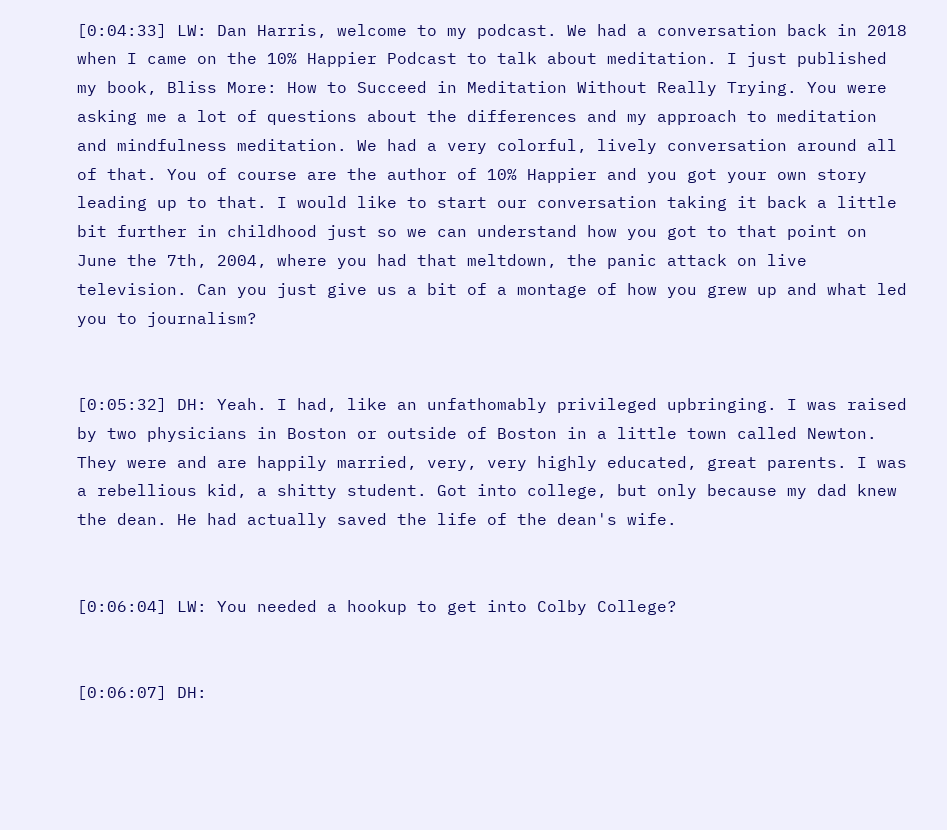[0:04:33] LW: Dan Harris, welcome to my podcast. We had a conversation back in 2018 when I came on the 10% Happier Podcast to talk about meditation. I just published my book, Bliss More: How to Succeed in Meditation Without Really Trying. You were asking me a lot of questions about the differences and my approach to meditation and mindfulness meditation. We had a very colorful, lively conversation around all of that. You of course are the author of 10% Happier and you got your own story leading up to that. I would like to start our conversation taking it back a little bit further in childhood just so we can understand how you got to that point on June the 7th, 2004, where you had that meltdown, the panic attack on live television. Can you just give us a bit of a montage of how you grew up and what led you to journalism?


[0:05:32] DH: Yeah. I had, like an unfathomably privileged upbringing. I was raised by two physicians in Boston or outside of Boston in a little town called Newton. They were and are happily married, very, very highly educated, great parents. I was a rebellious kid, a shitty student. Got into college, but only because my dad knew the dean. He had actually saved the life of the dean's wife.


[0:06:04] LW: You needed a hookup to get into Colby College?


[0:06:07] DH: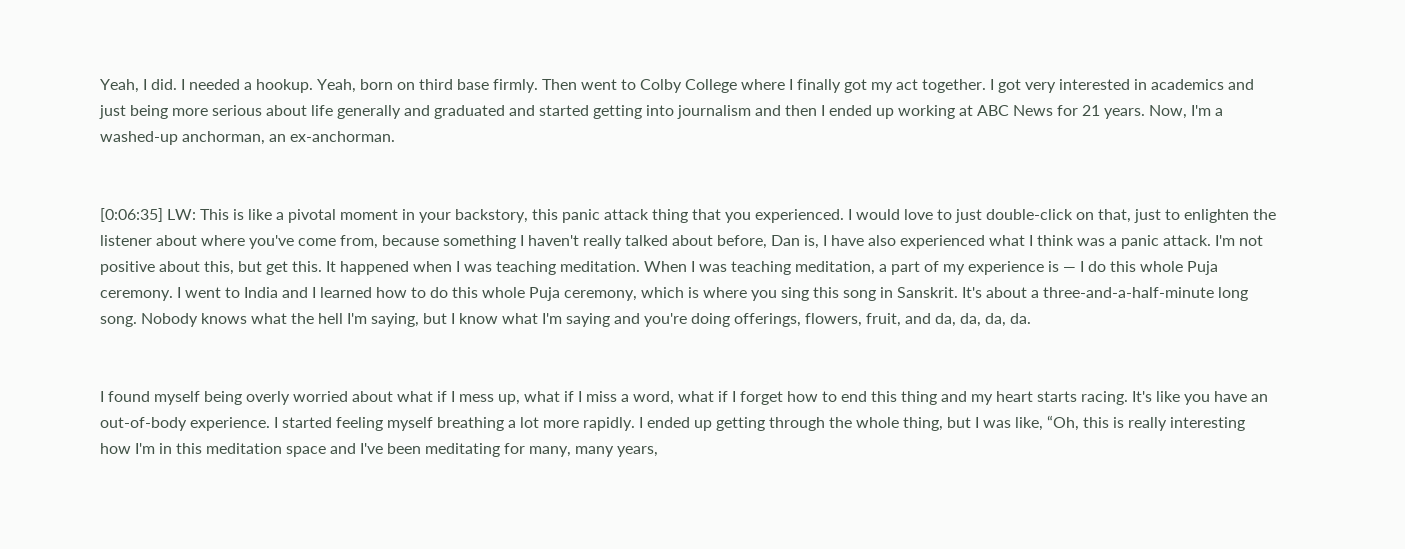Yeah, I did. I needed a hookup. Yeah, born on third base firmly. Then went to Colby College where I finally got my act together. I got very interested in academics and just being more serious about life generally and graduated and started getting into journalism and then I ended up working at ABC News for 21 years. Now, I'm a washed-up anchorman, an ex-anchorman.


[0:06:35] LW: This is like a pivotal moment in your backstory, this panic attack thing that you experienced. I would love to just double-click on that, just to enlighten the listener about where you've come from, because something I haven't really talked about before, Dan is, I have also experienced what I think was a panic attack. I'm not positive about this, but get this. It happened when I was teaching meditation. When I was teaching meditation, a part of my experience is — I do this whole Puja ceremony. I went to India and I learned how to do this whole Puja ceremony, which is where you sing this song in Sanskrit. It's about a three-and-a-half-minute long song. Nobody knows what the hell I'm saying, but I know what I'm saying and you're doing offerings, flowers, fruit, and da, da, da, da.


I found myself being overly worried about what if I mess up, what if I miss a word, what if I forget how to end this thing and my heart starts racing. It's like you have an out-of-body experience. I started feeling myself breathing a lot more rapidly. I ended up getting through the whole thing, but I was like, “Oh, this is really interesting how I'm in this meditation space and I've been meditating for many, many years,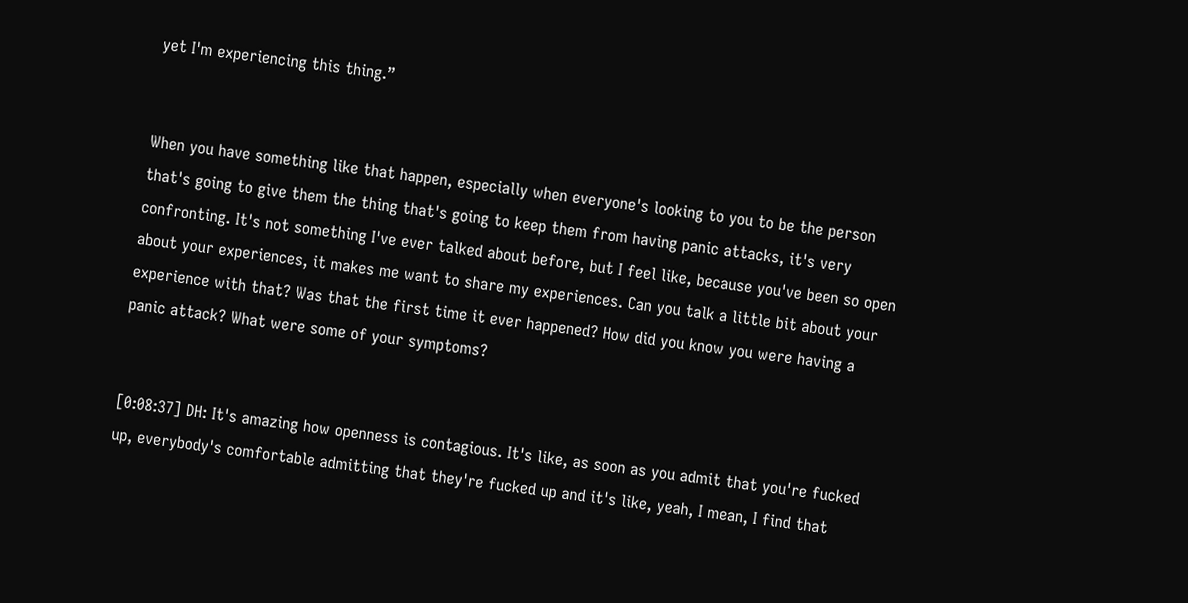yet I'm experiencing this thing.”


When you have something like that happen, especially when everyone's looking to you to be the person that's going to give them the thing that's going to keep them from having panic attacks, it's very confronting. It's not something I've ever talked about before, but I feel like, because you've been so open about your experiences, it makes me want to share my experiences. Can you talk a little bit about your experience with that? Was that the first time it ever happened? How did you know you were having a panic attack? What were some of your symptoms?


[0:08:37] DH: It's amazing how openness is contagious. It's like, as soon as you admit that you're fucked up, everybody's comfortable admitting that they're fucked up and it's like, yeah, I mean, I find that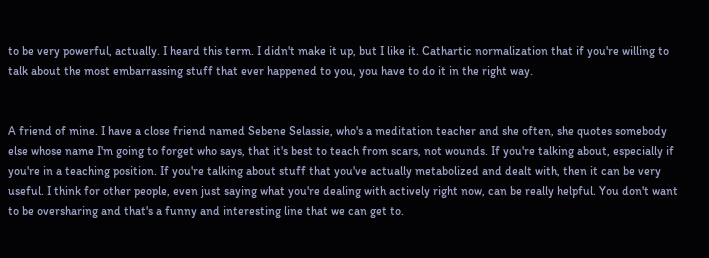to be very powerful, actually. I heard this term. I didn't make it up, but I like it. Cathartic normalization that if you're willing to talk about the most embarrassing stuff that ever happened to you, you have to do it in the right way.


A friend of mine. I have a close friend named Sebene Selassie, who's a meditation teacher and she often, she quotes somebody else whose name I'm going to forget who says, that it's best to teach from scars, not wounds. If you're talking about, especially if you're in a teaching position. If you're talking about stuff that you've actually metabolized and dealt with, then it can be very useful. I think for other people, even just saying what you're dealing with actively right now, can be really helpful. You don't want to be oversharing and that's a funny and interesting line that we can get to.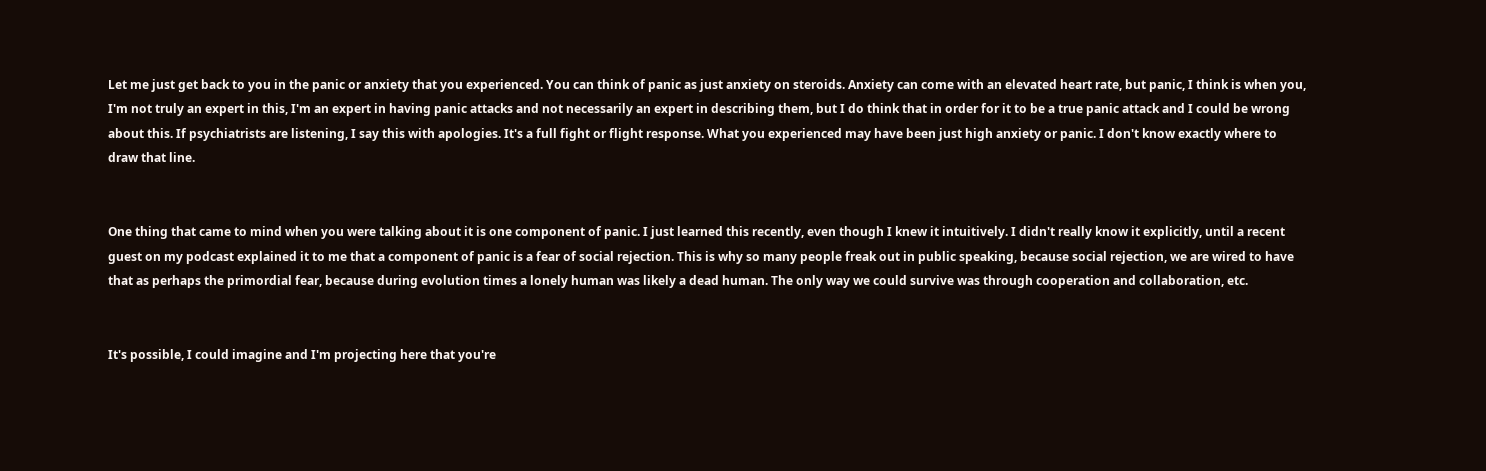Let me just get back to you in the panic or anxiety that you experienced. You can think of panic as just anxiety on steroids. Anxiety can come with an elevated heart rate, but panic, I think is when you, I'm not truly an expert in this, I'm an expert in having panic attacks and not necessarily an expert in describing them, but I do think that in order for it to be a true panic attack and I could be wrong about this. If psychiatrists are listening, I say this with apologies. It's a full fight or flight response. What you experienced may have been just high anxiety or panic. I don't know exactly where to draw that line.


One thing that came to mind when you were talking about it is one component of panic. I just learned this recently, even though I knew it intuitively. I didn't really know it explicitly, until a recent guest on my podcast explained it to me that a component of panic is a fear of social rejection. This is why so many people freak out in public speaking, because social rejection, we are wired to have that as perhaps the primordial fear, because during evolution times a lonely human was likely a dead human. The only way we could survive was through cooperation and collaboration, etc.


It's possible, I could imagine and I'm projecting here that you're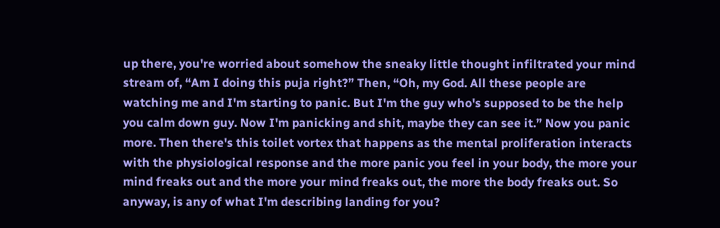up there, you're worried about somehow the sneaky little thought infiltrated your mind stream of, “Am I doing this puja right?” Then, “Oh, my God. All these people are watching me and I'm starting to panic. But I'm the guy who's supposed to be the help you calm down guy. Now I'm panicking and shit, maybe they can see it.” Now you panic more. Then there's this toilet vortex that happens as the mental proliferation interacts with the physiological response and the more panic you feel in your body, the more your mind freaks out and the more your mind freaks out, the more the body freaks out. So anyway, is any of what I'm describing landing for you?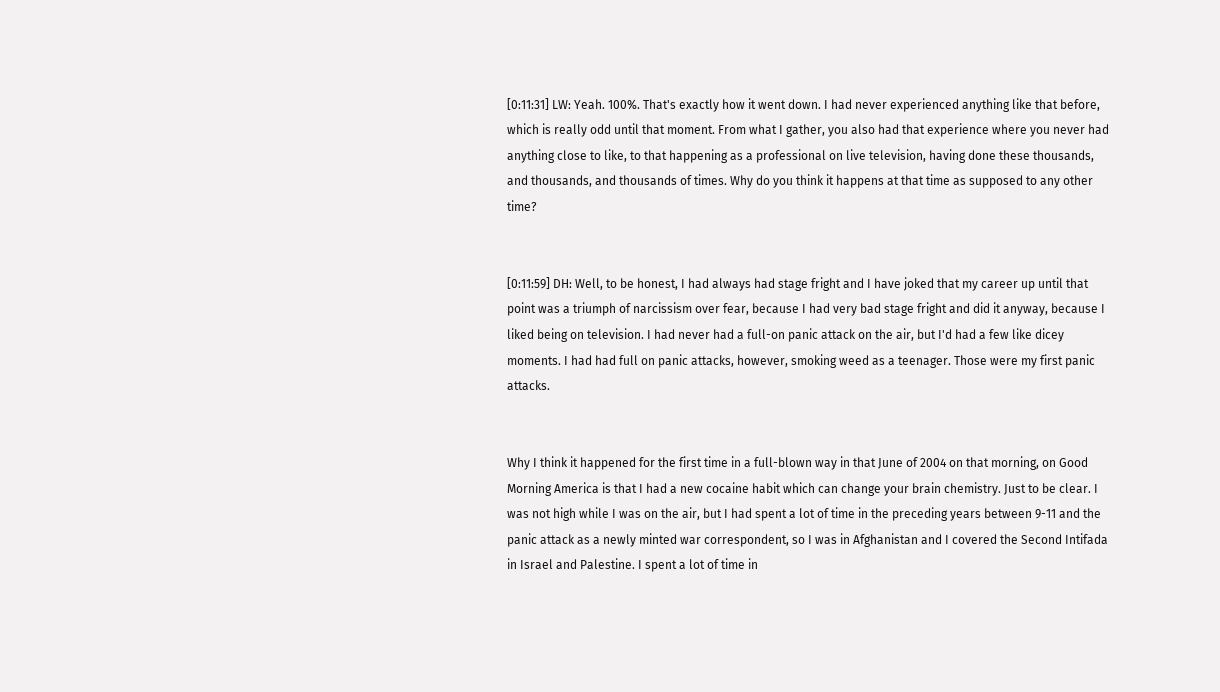[0:11:31] LW: Yeah. 100%. That's exactly how it went down. I had never experienced anything like that before, which is really odd until that moment. From what I gather, you also had that experience where you never had anything close to like, to that happening as a professional on live television, having done these thousands, and thousands, and thousands of times. Why do you think it happens at that time as supposed to any other time?


[0:11:59] DH: Well, to be honest, I had always had stage fright and I have joked that my career up until that point was a triumph of narcissism over fear, because I had very bad stage fright and did it anyway, because I liked being on television. I had never had a full-on panic attack on the air, but I'd had a few like dicey moments. I had had full on panic attacks, however, smoking weed as a teenager. Those were my first panic attacks.


Why I think it happened for the first time in a full-blown way in that June of 2004 on that morning, on Good Morning America is that I had a new cocaine habit which can change your brain chemistry. Just to be clear. I was not high while I was on the air, but I had spent a lot of time in the preceding years between 9-11 and the panic attack as a newly minted war correspondent, so I was in Afghanistan and I covered the Second Intifada in Israel and Palestine. I spent a lot of time in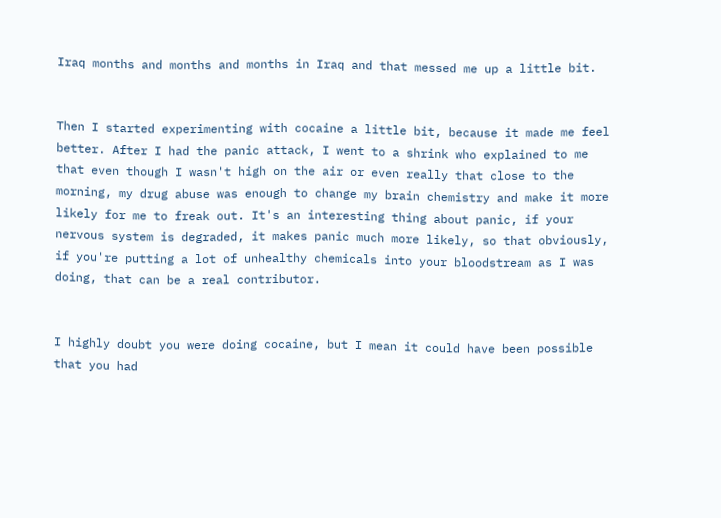Iraq months and months and months in Iraq and that messed me up a little bit.


Then I started experimenting with cocaine a little bit, because it made me feel better. After I had the panic attack, I went to a shrink who explained to me that even though I wasn't high on the air or even really that close to the morning, my drug abuse was enough to change my brain chemistry and make it more likely for me to freak out. It's an interesting thing about panic, if your nervous system is degraded, it makes panic much more likely, so that obviously, if you're putting a lot of unhealthy chemicals into your bloodstream as I was doing, that can be a real contributor.


I highly doubt you were doing cocaine, but I mean it could have been possible that you had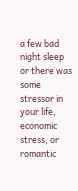a few bad night sleep or there was some stressor in your life, economic stress, or romantic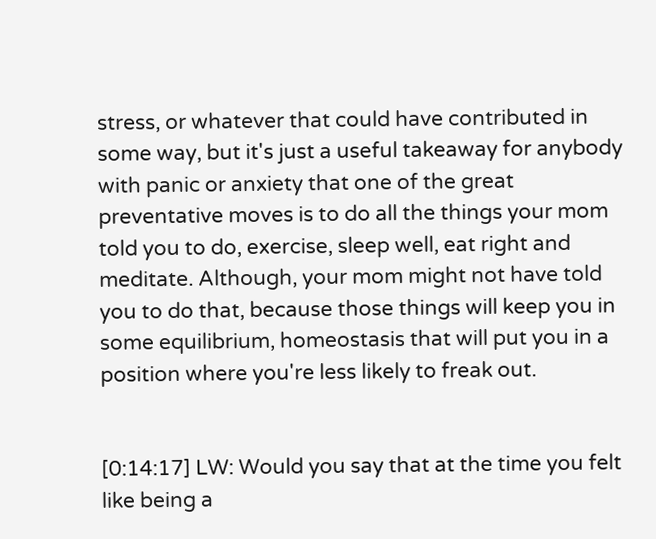stress, or whatever that could have contributed in some way, but it's just a useful takeaway for anybody with panic or anxiety that one of the great preventative moves is to do all the things your mom told you to do, exercise, sleep well, eat right and meditate. Although, your mom might not have told you to do that, because those things will keep you in some equilibrium, homeostasis that will put you in a position where you're less likely to freak out.


[0:14:17] LW: Would you say that at the time you felt like being a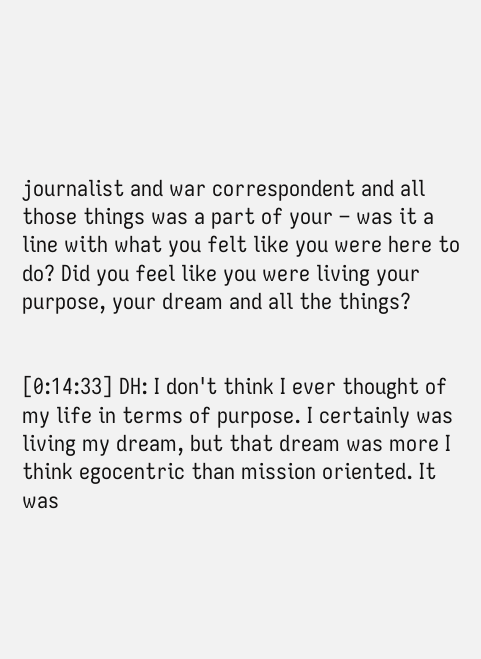journalist and war correspondent and all those things was a part of your – was it a line with what you felt like you were here to do? Did you feel like you were living your purpose, your dream and all the things?


[0:14:33] DH: I don't think I ever thought of my life in terms of purpose. I certainly was living my dream, but that dream was more I think egocentric than mission oriented. It was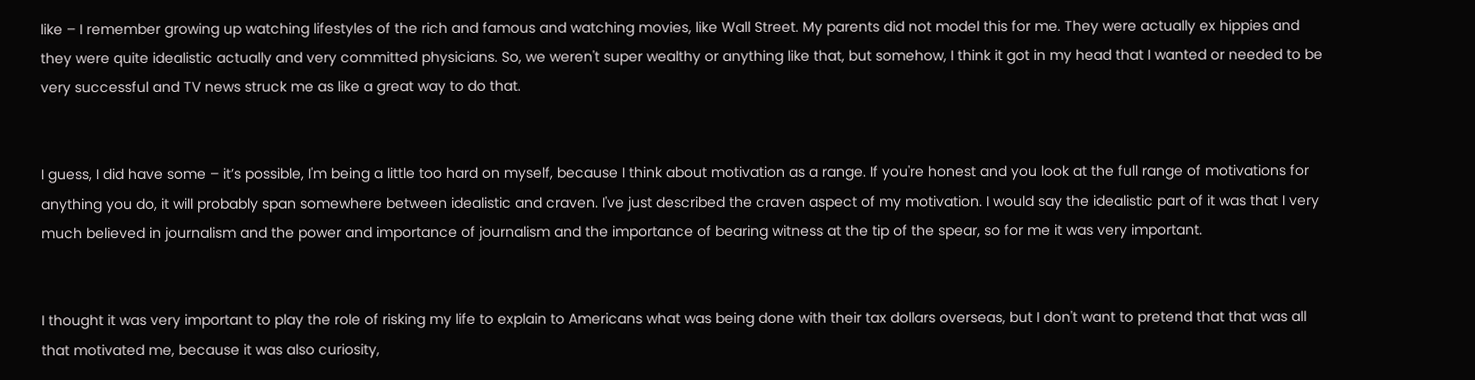like – I remember growing up watching lifestyles of the rich and famous and watching movies, like Wall Street. My parents did not model this for me. They were actually ex hippies and they were quite idealistic actually and very committed physicians. So, we weren't super wealthy or anything like that, but somehow, I think it got in my head that I wanted or needed to be very successful and TV news struck me as like a great way to do that.


I guess, I did have some – it’s possible, I'm being a little too hard on myself, because I think about motivation as a range. If you're honest and you look at the full range of motivations for anything you do, it will probably span somewhere between idealistic and craven. I've just described the craven aspect of my motivation. I would say the idealistic part of it was that I very much believed in journalism and the power and importance of journalism and the importance of bearing witness at the tip of the spear, so for me it was very important.


I thought it was very important to play the role of risking my life to explain to Americans what was being done with their tax dollars overseas, but I don't want to pretend that that was all that motivated me, because it was also curiosity,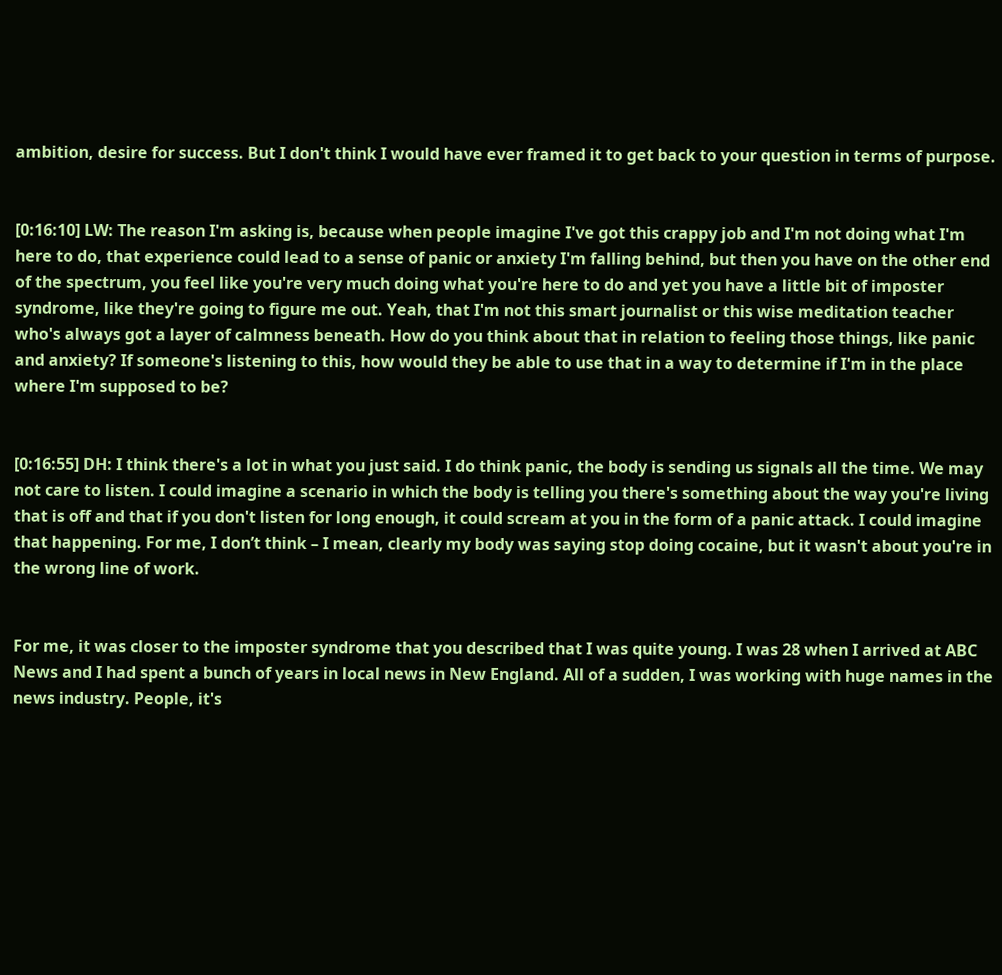ambition, desire for success. But I don't think I would have ever framed it to get back to your question in terms of purpose.


[0:16:10] LW: The reason I'm asking is, because when people imagine I've got this crappy job and I'm not doing what I'm here to do, that experience could lead to a sense of panic or anxiety I'm falling behind, but then you have on the other end of the spectrum, you feel like you're very much doing what you're here to do and yet you have a little bit of imposter syndrome, like they're going to figure me out. Yeah, that I'm not this smart journalist or this wise meditation teacher who's always got a layer of calmness beneath. How do you think about that in relation to feeling those things, like panic and anxiety? If someone's listening to this, how would they be able to use that in a way to determine if I'm in the place where I'm supposed to be?


[0:16:55] DH: I think there's a lot in what you just said. I do think panic, the body is sending us signals all the time. We may not care to listen. I could imagine a scenario in which the body is telling you there's something about the way you're living that is off and that if you don't listen for long enough, it could scream at you in the form of a panic attack. I could imagine that happening. For me, I don’t think – I mean, clearly my body was saying stop doing cocaine, but it wasn't about you're in the wrong line of work.


For me, it was closer to the imposter syndrome that you described that I was quite young. I was 28 when I arrived at ABC News and I had spent a bunch of years in local news in New England. All of a sudden, I was working with huge names in the news industry. People, it's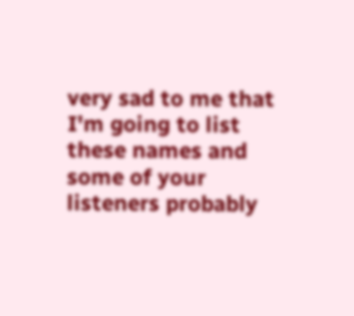very sad to me that I'm going to list these names and some of your listeners probably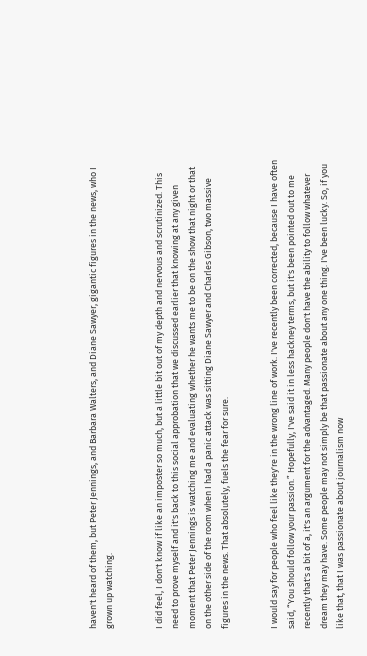haven't heard of them, but Peter Jennings, and Barbara Walters, and Diane Sawyer, gigantic figures in the news, who I grown up watching.


I did feel, I don't know if like an imposter so much, but a little bit out of my depth and nervous and scrutinized. This need to prove myself and it's back to this social approbation that we discussed earlier that knowing at any given moment that Peter Jennings is watching me and evaluating whether he wants me to be on the show that night or that on the other side of the room when I had a panic attack was sitting Diane Sawyer and Charles Gibson, two massive figures in the news. That absolutely, fuels the fear for sure.


I would say for people who feel like they're in the wrong line of work. I've recently been corrected, because I have often said, “You should follow your passion.” Hopefully, I've said it in less hackney terms, but it's been pointed out to me recently that's a bit of a, it's an argument for the advantaged. Many people don't have the ability to follow whatever dream they may have. Some people may not simply be that passionate about any one thing. I've been lucky. So, if you like that, that I was passionate about journalism now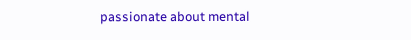passionate about mental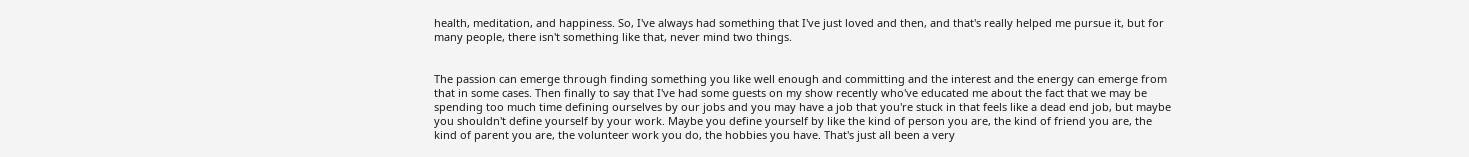health, meditation, and happiness. So, I've always had something that I've just loved and then, and that's really helped me pursue it, but for many people, there isn't something like that, never mind two things.


The passion can emerge through finding something you like well enough and committing and the interest and the energy can emerge from that in some cases. Then finally to say that I've had some guests on my show recently who've educated me about the fact that we may be spending too much time defining ourselves by our jobs and you may have a job that you're stuck in that feels like a dead end job, but maybe you shouldn't define yourself by your work. Maybe you define yourself by like the kind of person you are, the kind of friend you are, the kind of parent you are, the volunteer work you do, the hobbies you have. That's just all been a very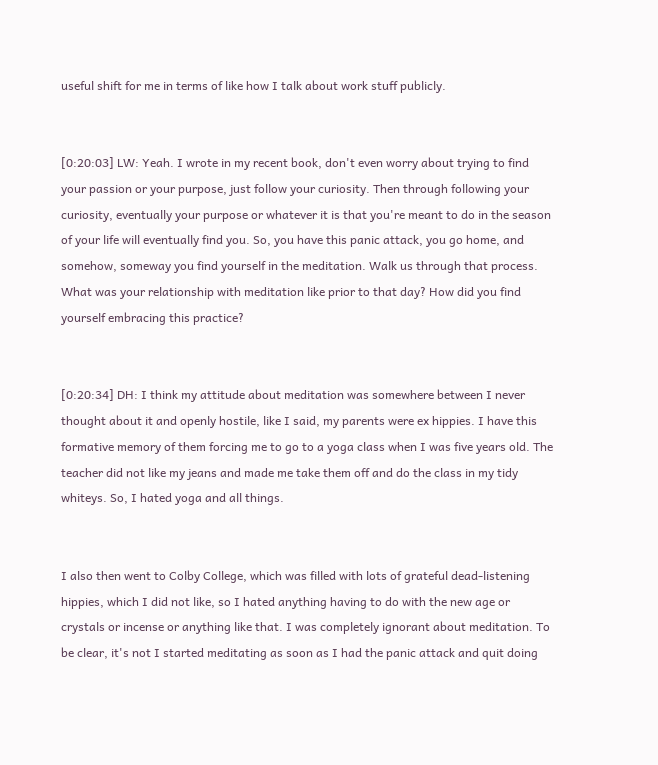useful shift for me in terms of like how I talk about work stuff publicly.


[0:20:03] LW: Yeah. I wrote in my recent book, don't even worry about trying to find your passion or your purpose, just follow your curiosity. Then through following your curiosity, eventually your purpose or whatever it is that you're meant to do in the season of your life will eventually find you. So, you have this panic attack, you go home, and somehow, someway you find yourself in the meditation. Walk us through that process. What was your relationship with meditation like prior to that day? How did you find yourself embracing this practice?


[0:20:34] DH: I think my attitude about meditation was somewhere between I never thought about it and openly hostile, like I said, my parents were ex hippies. I have this formative memory of them forcing me to go to a yoga class when I was five years old. The teacher did not like my jeans and made me take them off and do the class in my tidy whiteys. So, I hated yoga and all things.


I also then went to Colby College, which was filled with lots of grateful dead-listening hippies, which I did not like, so I hated anything having to do with the new age or crystals or incense or anything like that. I was completely ignorant about meditation. To be clear, it's not I started meditating as soon as I had the panic attack and quit doing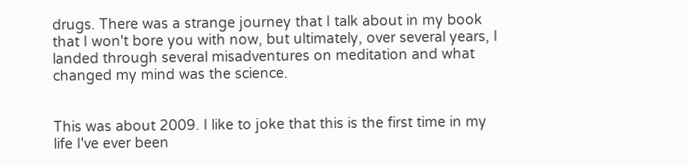drugs. There was a strange journey that I talk about in my book that I won't bore you with now, but ultimately, over several years, I landed through several misadventures on meditation and what changed my mind was the science.


This was about 2009. I like to joke that this is the first time in my life I've ever been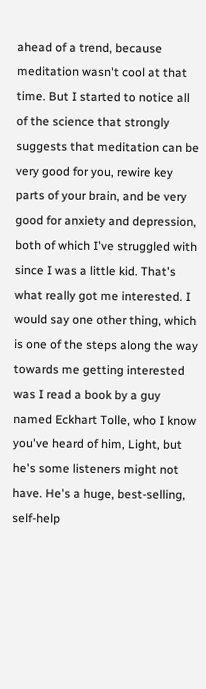ahead of a trend, because meditation wasn't cool at that time. But I started to notice all of the science that strongly suggests that meditation can be very good for you, rewire key parts of your brain, and be very good for anxiety and depression, both of which I've struggled with since I was a little kid. That's what really got me interested. I would say one other thing, which is one of the steps along the way towards me getting interested was I read a book by a guy named Eckhart Tolle, who I know you've heard of him, Light, but he's some listeners might not have. He's a huge, best-selling, self-help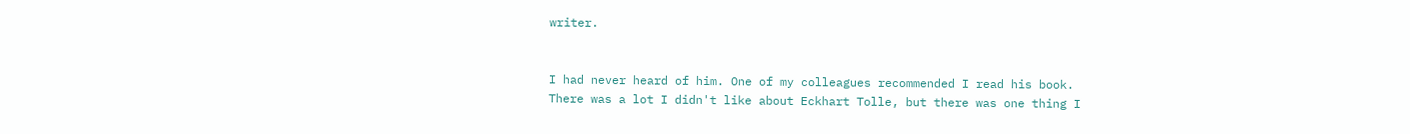writer.


I had never heard of him. One of my colleagues recommended I read his book. There was a lot I didn't like about Eckhart Tolle, but there was one thing I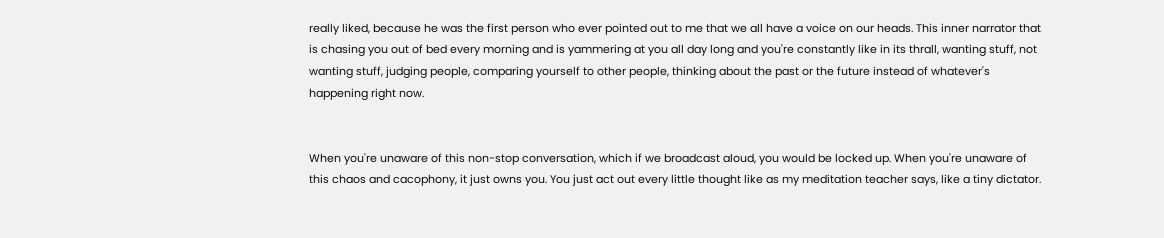really liked, because he was the first person who ever pointed out to me that we all have a voice on our heads. This inner narrator that is chasing you out of bed every morning and is yammering at you all day long and you're constantly like in its thrall, wanting stuff, not wanting stuff, judging people, comparing yourself to other people, thinking about the past or the future instead of whatever's happening right now.


When you're unaware of this non-stop conversation, which if we broadcast aloud, you would be locked up. When you're unaware of this chaos and cacophony, it just owns you. You just act out every little thought like as my meditation teacher says, like a tiny dictator.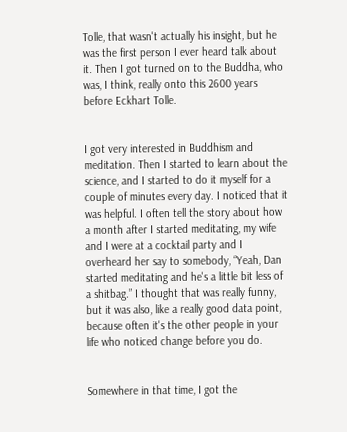Tolle, that wasn't actually his insight, but he was the first person I ever heard talk about it. Then I got turned on to the Buddha, who was, I think, really onto this 2600 years before Eckhart Tolle.


I got very interested in Buddhism and meditation. Then I started to learn about the science, and I started to do it myself for a couple of minutes every day. I noticed that it was helpful. I often tell the story about how a month after I started meditating, my wife and I were at a cocktail party and I overheard her say to somebody, “Yeah, Dan started meditating and he's a little bit less of a shitbag.” I thought that was really funny, but it was also, like a really good data point, because often it's the other people in your life who noticed change before you do.


Somewhere in that time, I got the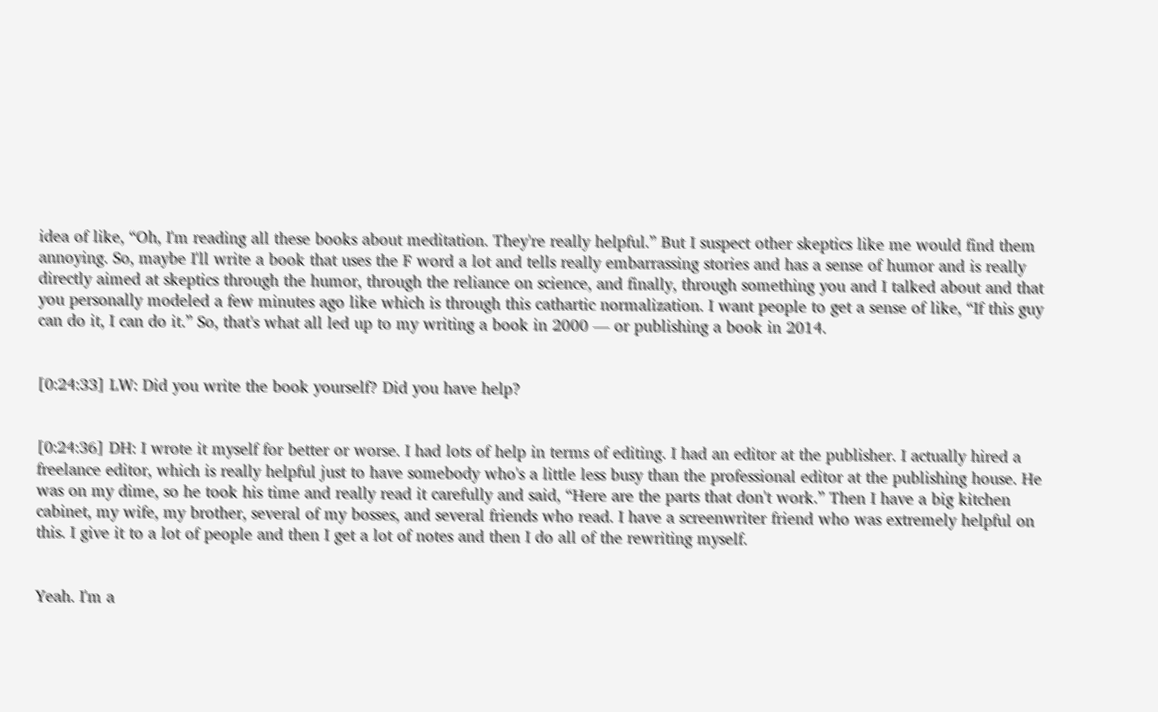idea of like, “Oh, I'm reading all these books about meditation. They're really helpful.” But I suspect other skeptics like me would find them annoying. So, maybe I'll write a book that uses the F word a lot and tells really embarrassing stories and has a sense of humor and is really directly aimed at skeptics through the humor, through the reliance on science, and finally, through something you and I talked about and that you personally modeled a few minutes ago like which is through this cathartic normalization. I want people to get a sense of like, “If this guy can do it, I can do it.” So, that's what all led up to my writing a book in 2000 — or publishing a book in 2014.


[0:24:33] LW: Did you write the book yourself? Did you have help?


[0:24:36] DH: I wrote it myself for better or worse. I had lots of help in terms of editing. I had an editor at the publisher. I actually hired a freelance editor, which is really helpful just to have somebody who's a little less busy than the professional editor at the publishing house. He was on my dime, so he took his time and really read it carefully and said, “Here are the parts that don't work.” Then I have a big kitchen cabinet, my wife, my brother, several of my bosses, and several friends who read. I have a screenwriter friend who was extremely helpful on this. I give it to a lot of people and then I get a lot of notes and then I do all of the rewriting myself.


Yeah. I'm a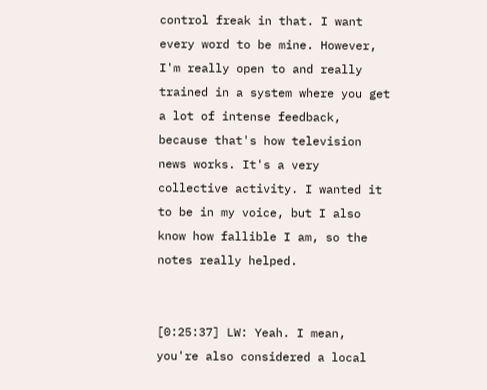control freak in that. I want every word to be mine. However, I'm really open to and really trained in a system where you get a lot of intense feedback, because that's how television news works. It's a very collective activity. I wanted it to be in my voice, but I also know how fallible I am, so the notes really helped.


[0:25:37] LW: Yeah. I mean, you're also considered a local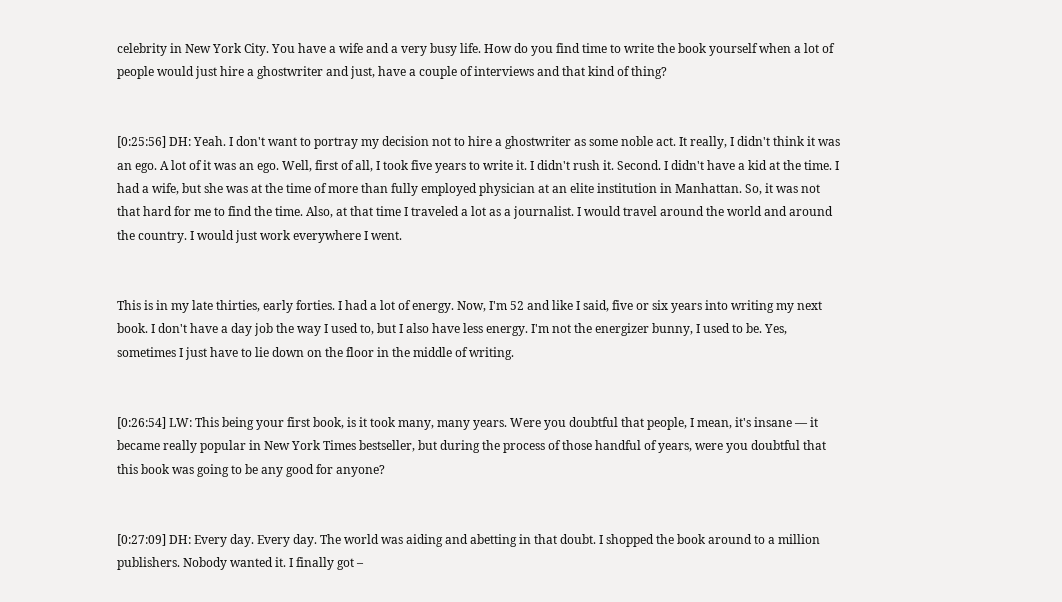celebrity in New York City. You have a wife and a very busy life. How do you find time to write the book yourself when a lot of people would just hire a ghostwriter and just, have a couple of interviews and that kind of thing?


[0:25:56] DH: Yeah. I don't want to portray my decision not to hire a ghostwriter as some noble act. It really, I didn't think it was an ego. A lot of it was an ego. Well, first of all, I took five years to write it. I didn't rush it. Second. I didn't have a kid at the time. I had a wife, but she was at the time of more than fully employed physician at an elite institution in Manhattan. So, it was not that hard for me to find the time. Also, at that time I traveled a lot as a journalist. I would travel around the world and around the country. I would just work everywhere I went.


This is in my late thirties, early forties. I had a lot of energy. Now, I'm 52 and like I said, five or six years into writing my next book. I don't have a day job the way I used to, but I also have less energy. I'm not the energizer bunny, I used to be. Yes, sometimes I just have to lie down on the floor in the middle of writing.


[0:26:54] LW: This being your first book, is it took many, many years. Were you doubtful that people, I mean, it's insane — it became really popular in New York Times bestseller, but during the process of those handful of years, were you doubtful that this book was going to be any good for anyone?


[0:27:09] DH: Every day. Every day. The world was aiding and abetting in that doubt. I shopped the book around to a million publishers. Nobody wanted it. I finally got –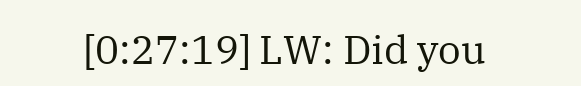[0:27:19] LW: Did you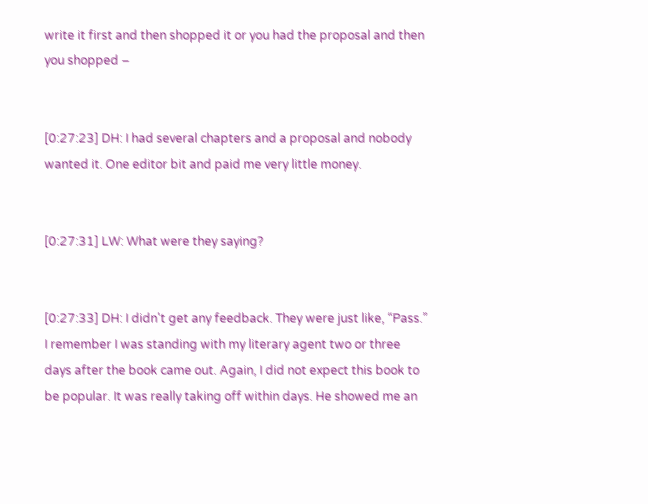write it first and then shopped it or you had the proposal and then you shopped –


[0:27:23] DH: I had several chapters and a proposal and nobody wanted it. One editor bit and paid me very little money.


[0:27:31] LW: What were they saying?


[0:27:33] DH: I didn't get any feedback. They were just like, “Pass.” I remember I was standing with my literary agent two or three days after the book came out. Again, I did not expect this book to be popular. It was really taking off within days. He showed me an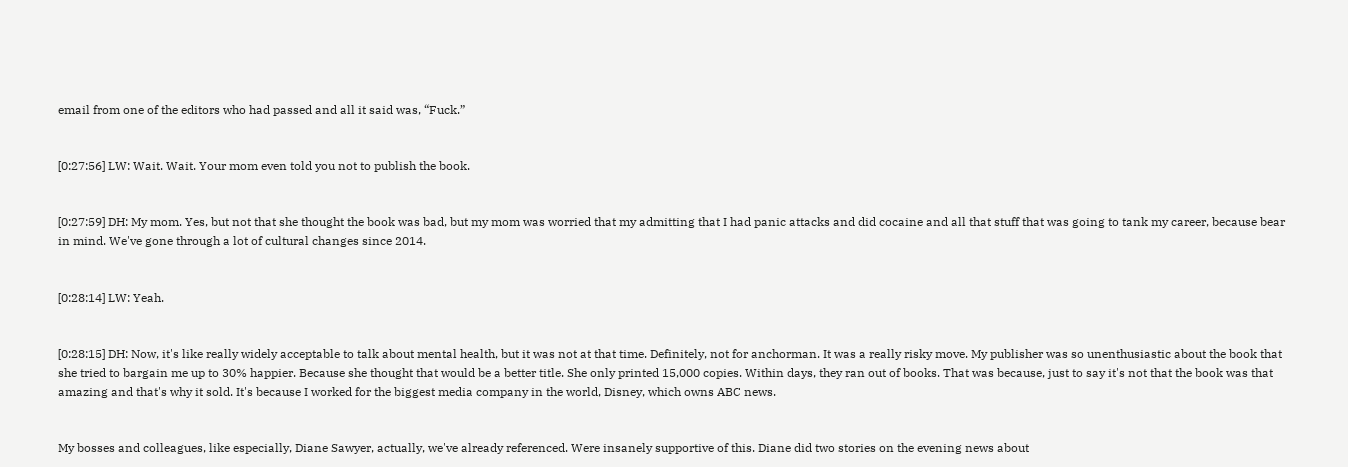email from one of the editors who had passed and all it said was, “Fuck.”


[0:27:56] LW: Wait. Wait. Your mom even told you not to publish the book.


[0:27:59] DH: My mom. Yes, but not that she thought the book was bad, but my mom was worried that my admitting that I had panic attacks and did cocaine and all that stuff that was going to tank my career, because bear in mind. We've gone through a lot of cultural changes since 2014.


[0:28:14] LW: Yeah.


[0:28:15] DH: Now, it's like really widely acceptable to talk about mental health, but it was not at that time. Definitely, not for anchorman. It was a really risky move. My publisher was so unenthusiastic about the book that she tried to bargain me up to 30% happier. Because she thought that would be a better title. She only printed 15,000 copies. Within days, they ran out of books. That was because, just to say it's not that the book was that amazing and that's why it sold. It's because I worked for the biggest media company in the world, Disney, which owns ABC news.


My bosses and colleagues, like especially, Diane Sawyer, actually, we've already referenced. Were insanely supportive of this. Diane did two stories on the evening news about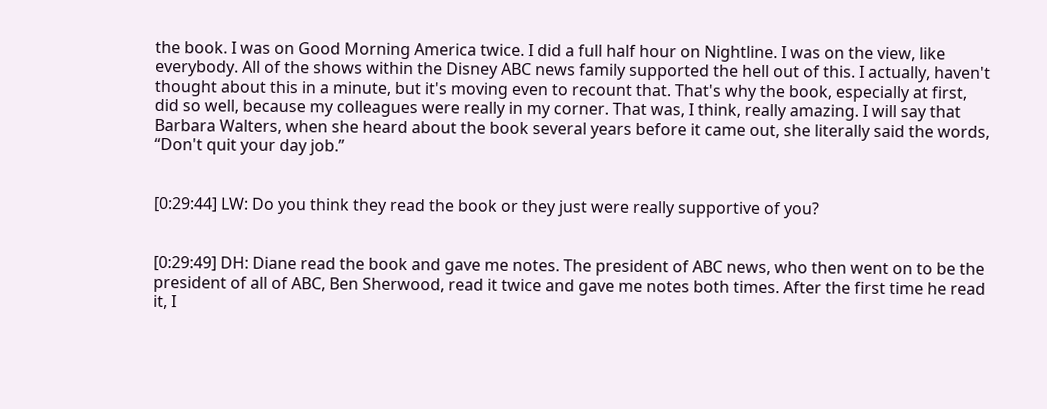the book. I was on Good Morning America twice. I did a full half hour on Nightline. I was on the view, like everybody. All of the shows within the Disney ABC news family supported the hell out of this. I actually, haven't thought about this in a minute, but it's moving even to recount that. That's why the book, especially at first, did so well, because my colleagues were really in my corner. That was, I think, really amazing. I will say that Barbara Walters, when she heard about the book several years before it came out, she literally said the words, “Don't quit your day job.”


[0:29:44] LW: Do you think they read the book or they just were really supportive of you?


[0:29:49] DH: Diane read the book and gave me notes. The president of ABC news, who then went on to be the president of all of ABC, Ben Sherwood, read it twice and gave me notes both times. After the first time he read it, I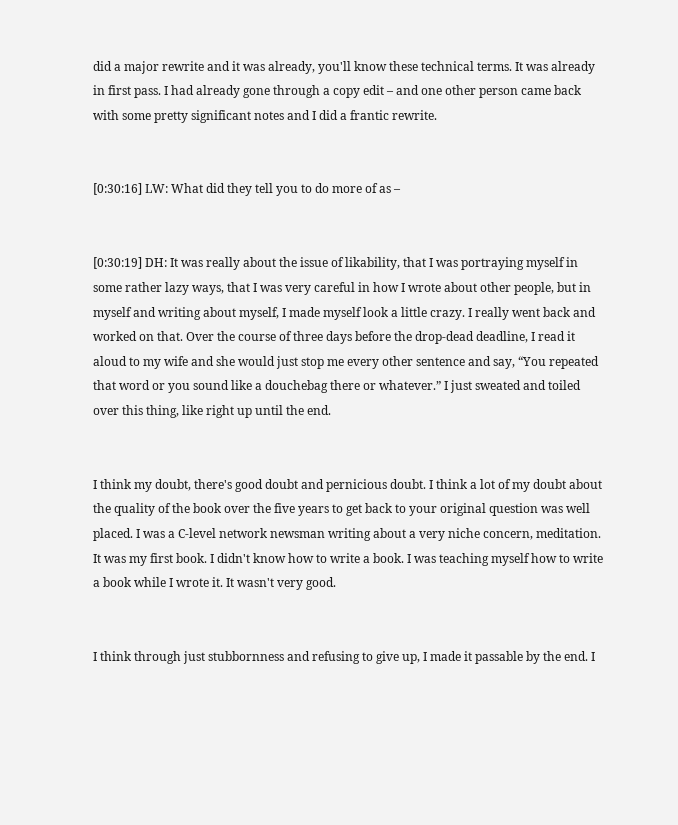did a major rewrite and it was already, you'll know these technical terms. It was already in first pass. I had already gone through a copy edit – and one other person came back with some pretty significant notes and I did a frantic rewrite.


[0:30:16] LW: What did they tell you to do more of as –


[0:30:19] DH: It was really about the issue of likability, that I was portraying myself in some rather lazy ways, that I was very careful in how I wrote about other people, but in myself and writing about myself, I made myself look a little crazy. I really went back and worked on that. Over the course of three days before the drop-dead deadline, I read it aloud to my wife and she would just stop me every other sentence and say, “You repeated that word or you sound like a douchebag there or whatever.” I just sweated and toiled over this thing, like right up until the end.


I think my doubt, there's good doubt and pernicious doubt. I think a lot of my doubt about the quality of the book over the five years to get back to your original question was well placed. I was a C-level network newsman writing about a very niche concern, meditation. It was my first book. I didn't know how to write a book. I was teaching myself how to write a book while I wrote it. It wasn't very good.


I think through just stubbornness and refusing to give up, I made it passable by the end. I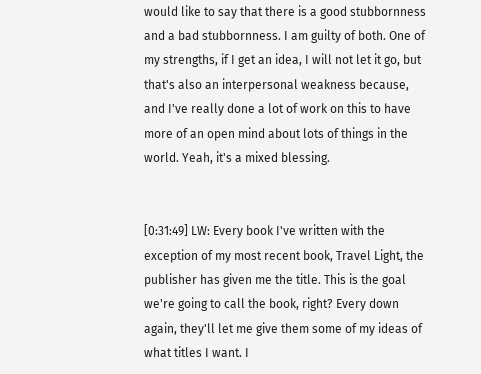would like to say that there is a good stubbornness and a bad stubbornness. I am guilty of both. One of my strengths, if I get an idea, I will not let it go, but that's also an interpersonal weakness because, and I've really done a lot of work on this to have more of an open mind about lots of things in the world. Yeah, it's a mixed blessing.


[0:31:49] LW: Every book I've written with the exception of my most recent book, Travel Light, the publisher has given me the title. This is the goal we're going to call the book, right? Every down again, they'll let me give them some of my ideas of what titles I want. I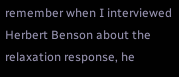remember when I interviewed Herbert Benson about the relaxation response, he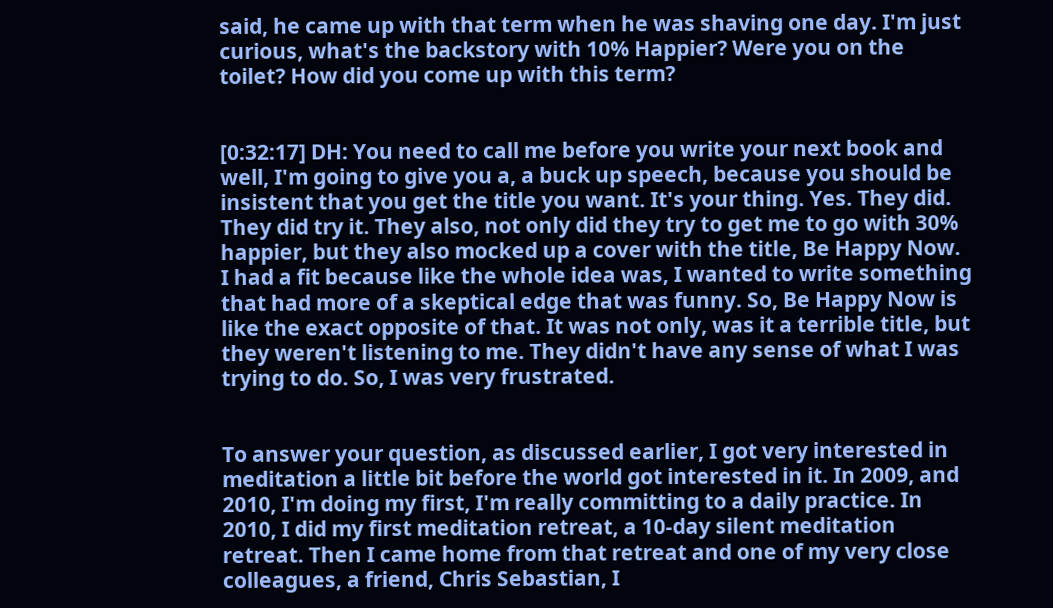said, he came up with that term when he was shaving one day. I'm just curious, what's the backstory with 10% Happier? Were you on the toilet? How did you come up with this term?


[0:32:17] DH: You need to call me before you write your next book and well, I'm going to give you a, a buck up speech, because you should be insistent that you get the title you want. It's your thing. Yes. They did. They did try it. They also, not only did they try to get me to go with 30% happier, but they also mocked up a cover with the title, Be Happy Now. I had a fit because like the whole idea was, I wanted to write something that had more of a skeptical edge that was funny. So, Be Happy Now is like the exact opposite of that. It was not only, was it a terrible title, but they weren't listening to me. They didn't have any sense of what I was trying to do. So, I was very frustrated.


To answer your question, as discussed earlier, I got very interested in meditation a little bit before the world got interested in it. In 2009, and 2010, I'm doing my first, I'm really committing to a daily practice. In 2010, I did my first meditation retreat, a 10-day silent meditation retreat. Then I came home from that retreat and one of my very close colleagues, a friend, Chris Sebastian, I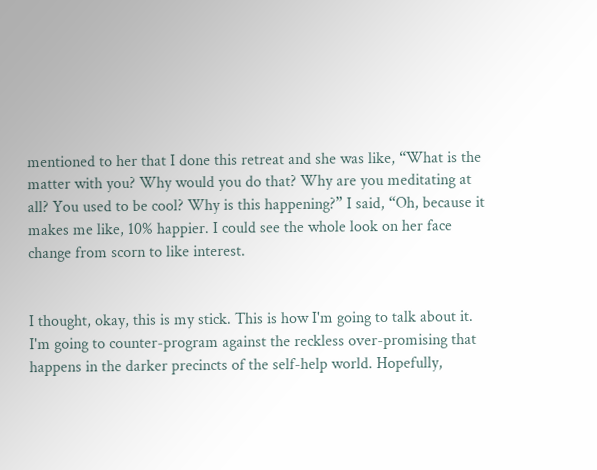mentioned to her that I done this retreat and she was like, “What is the matter with you? Why would you do that? Why are you meditating at all? You used to be cool? Why is this happening?” I said, “Oh, because it makes me like, 10% happier. I could see the whole look on her face change from scorn to like interest.


I thought, okay, this is my stick. This is how I'm going to talk about it. I'm going to counter-program against the reckless over-promising that happens in the darker precincts of the self-help world. Hopefully,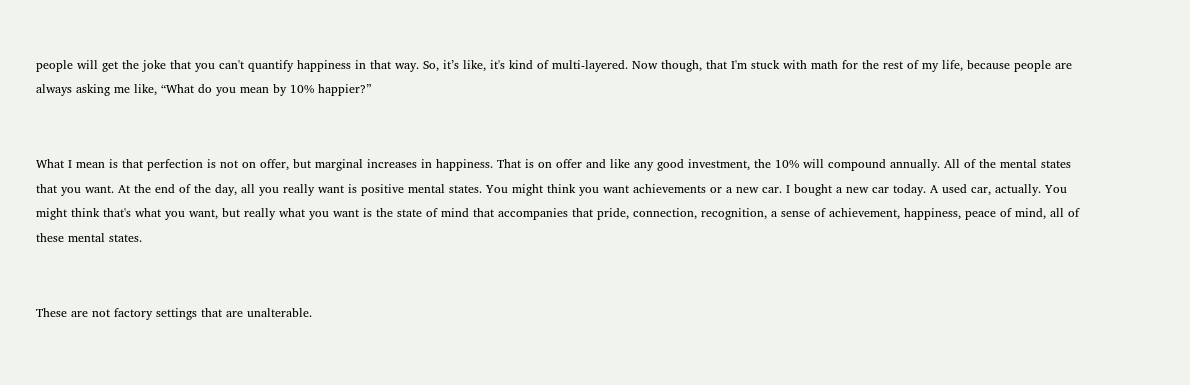people will get the joke that you can't quantify happiness in that way. So, it’s like, it's kind of multi-layered. Now though, that I'm stuck with math for the rest of my life, because people are always asking me like, “What do you mean by 10% happier?”


What I mean is that perfection is not on offer, but marginal increases in happiness. That is on offer and like any good investment, the 10% will compound annually. All of the mental states that you want. At the end of the day, all you really want is positive mental states. You might think you want achievements or a new car. I bought a new car today. A used car, actually. You might think that's what you want, but really what you want is the state of mind that accompanies that pride, connection, recognition, a sense of achievement, happiness, peace of mind, all of these mental states.


These are not factory settings that are unalterable.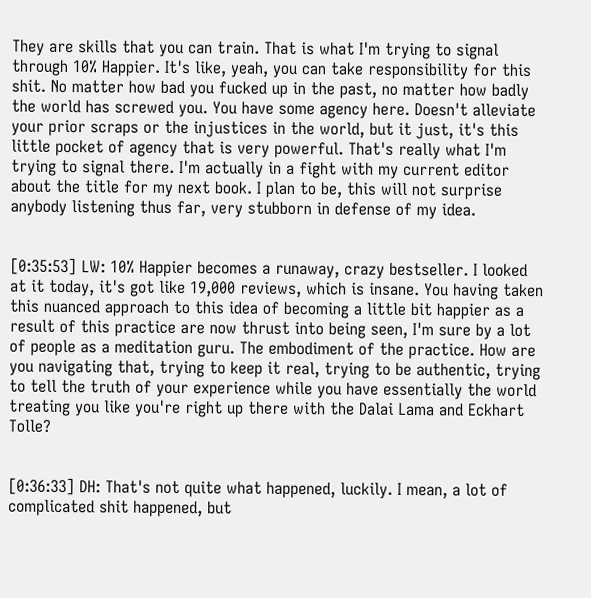They are skills that you can train. That is what I'm trying to signal through 10% Happier. It's like, yeah, you can take responsibility for this shit. No matter how bad you fucked up in the past, no matter how badly the world has screwed you. You have some agency here. Doesn't alleviate your prior scraps or the injustices in the world, but it just, it's this little pocket of agency that is very powerful. That's really what I'm trying to signal there. I'm actually in a fight with my current editor about the title for my next book. I plan to be, this will not surprise anybody listening thus far, very stubborn in defense of my idea.


[0:35:53] LW: 10% Happier becomes a runaway, crazy bestseller. I looked at it today, it's got like 19,000 reviews, which is insane. You having taken this nuanced approach to this idea of becoming a little bit happier as a result of this practice are now thrust into being seen, I'm sure by a lot of people as a meditation guru. The embodiment of the practice. How are you navigating that, trying to keep it real, trying to be authentic, trying to tell the truth of your experience while you have essentially the world treating you like you're right up there with the Dalai Lama and Eckhart Tolle?


[0:36:33] DH: That's not quite what happened, luckily. I mean, a lot of complicated shit happened, but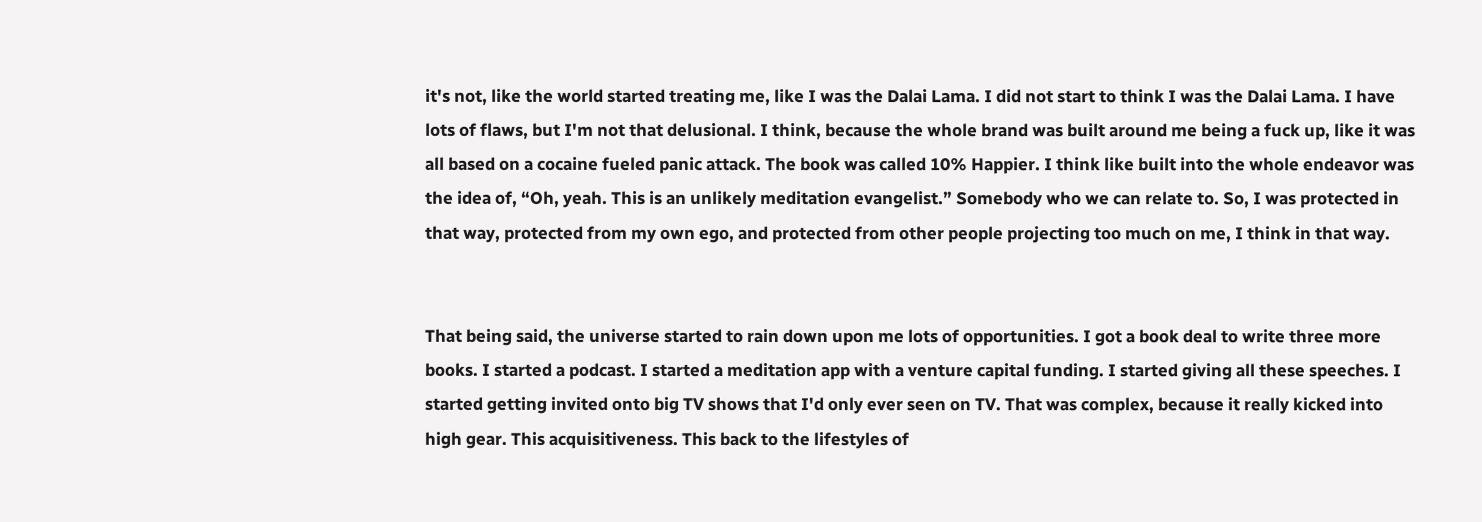it's not, like the world started treating me, like I was the Dalai Lama. I did not start to think I was the Dalai Lama. I have lots of flaws, but I'm not that delusional. I think, because the whole brand was built around me being a fuck up, like it was all based on a cocaine fueled panic attack. The book was called 10% Happier. I think like built into the whole endeavor was the idea of, “Oh, yeah. This is an unlikely meditation evangelist.” Somebody who we can relate to. So, I was protected in that way, protected from my own ego, and protected from other people projecting too much on me, I think in that way.


That being said, the universe started to rain down upon me lots of opportunities. I got a book deal to write three more books. I started a podcast. I started a meditation app with a venture capital funding. I started giving all these speeches. I started getting invited onto big TV shows that I'd only ever seen on TV. That was complex, because it really kicked into high gear. This acquisitiveness. This back to the lifestyles of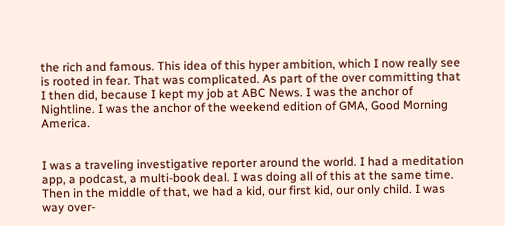the rich and famous. This idea of this hyper ambition, which I now really see is rooted in fear. That was complicated. As part of the over committing that I then did, because I kept my job at ABC News. I was the anchor of Nightline. I was the anchor of the weekend edition of GMA, Good Morning America.


I was a traveling investigative reporter around the world. I had a meditation app, a podcast, a multi-book deal. I was doing all of this at the same time. Then in the middle of that, we had a kid, our first kid, our only child. I was way over-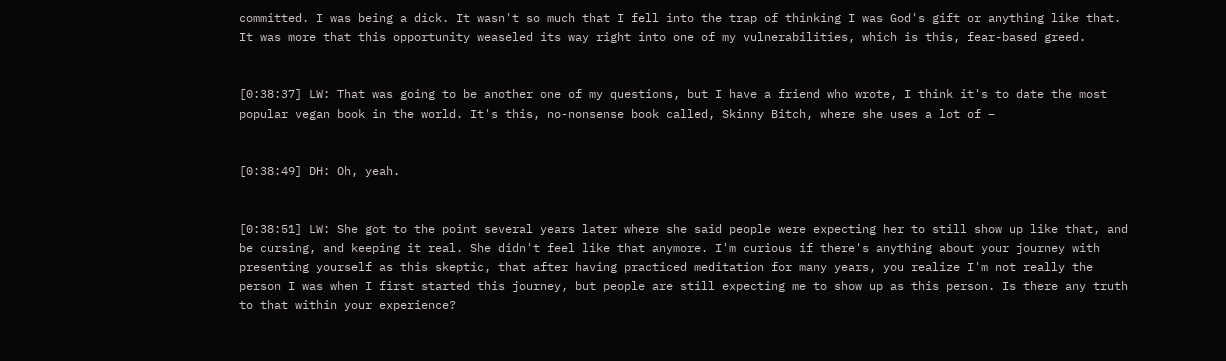committed. I was being a dick. It wasn't so much that I fell into the trap of thinking I was God's gift or anything like that. It was more that this opportunity weaseled its way right into one of my vulnerabilities, which is this, fear-based greed.


[0:38:37] LW: That was going to be another one of my questions, but I have a friend who wrote, I think it's to date the most popular vegan book in the world. It's this, no-nonsense book called, Skinny Bitch, where she uses a lot of –


[0:38:49] DH: Oh, yeah.


[0:38:51] LW: She got to the point several years later where she said people were expecting her to still show up like that, and be cursing, and keeping it real. She didn't feel like that anymore. I'm curious if there's anything about your journey with presenting yourself as this skeptic, that after having practiced meditation for many years, you realize I'm not really the person I was when I first started this journey, but people are still expecting me to show up as this person. Is there any truth to that within your experience?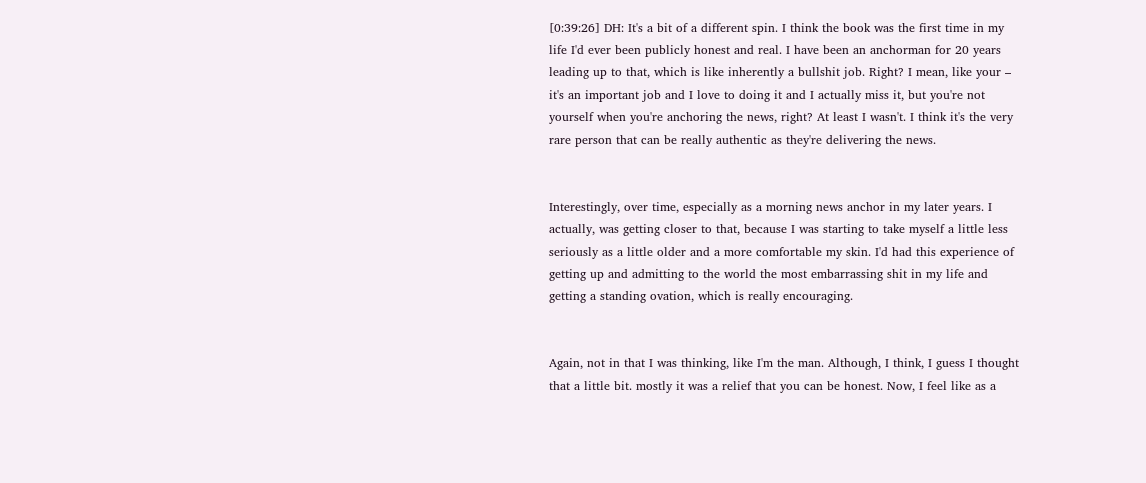[0:39:26] DH: It's a bit of a different spin. I think the book was the first time in my life I'd ever been publicly honest and real. I have been an anchorman for 20 years leading up to that, which is like inherently a bullshit job. Right? I mean, like your – it's an important job and I love to doing it and I actually miss it, but you're not yourself when you're anchoring the news, right? At least I wasn't. I think it's the very rare person that can be really authentic as they're delivering the news.


Interestingly, over time, especially as a morning news anchor in my later years. I actually, was getting closer to that, because I was starting to take myself a little less seriously as a little older and a more comfortable my skin. I'd had this experience of getting up and admitting to the world the most embarrassing shit in my life and getting a standing ovation, which is really encouraging.


Again, not in that I was thinking, like I'm the man. Although, I think, I guess I thought that a little bit. mostly it was a relief that you can be honest. Now, I feel like as a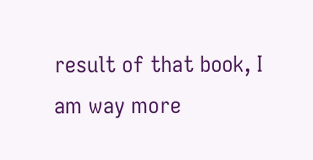result of that book, I am way more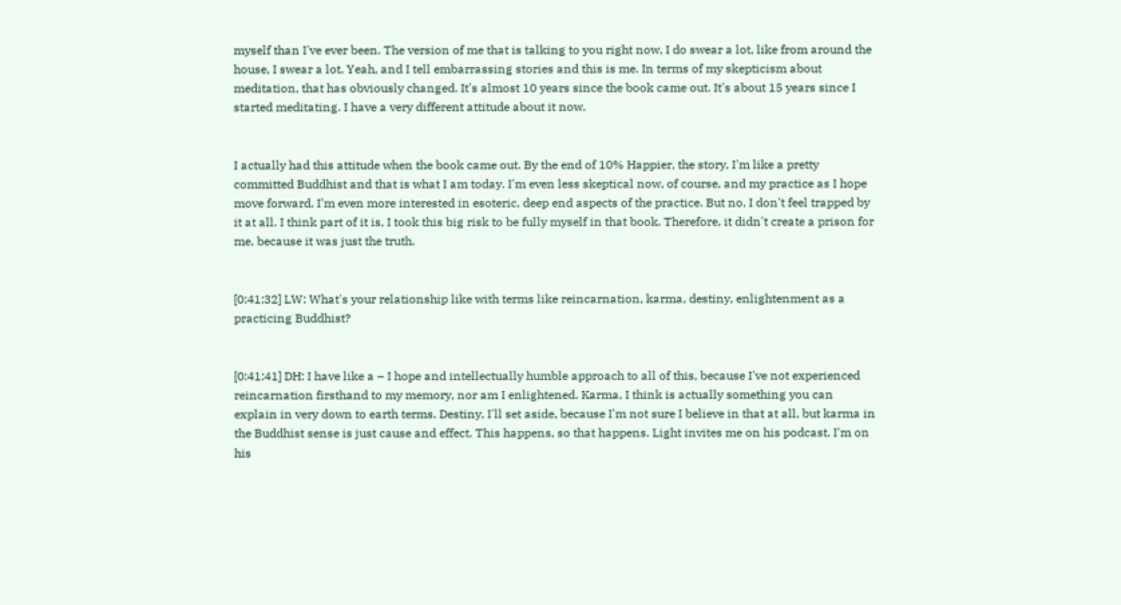myself than I've ever been. The version of me that is talking to you right now, I do swear a lot, like from around the house, I swear a lot. Yeah, and I tell embarrassing stories and this is me. In terms of my skepticism about meditation, that has obviously changed. It's almost 10 years since the book came out. It's about 15 years since I started meditating. I have a very different attitude about it now.


I actually had this attitude when the book came out. By the end of 10% Happier, the story, I'm like a pretty committed Buddhist and that is what I am today. I'm even less skeptical now, of course, and my practice as I hope move forward. I'm even more interested in esoteric, deep end aspects of the practice. But no, I don't feel trapped by it at all. I think part of it is, I took this big risk to be fully myself in that book. Therefore, it didn't create a prison for me, because it was just the truth.


[0:41:32] LW: What's your relationship like with terms like reincarnation, karma, destiny, enlightenment as a practicing Buddhist?


[0:41:41] DH: I have like a – I hope and intellectually humble approach to all of this, because I've not experienced reincarnation firsthand to my memory, nor am I enlightened. Karma, I think is actually something you can explain in very down to earth terms. Destiny, I'll set aside, because I'm not sure I believe in that at all, but karma in the Buddhist sense is just cause and effect. This happens, so that happens. Light invites me on his podcast. I'm on his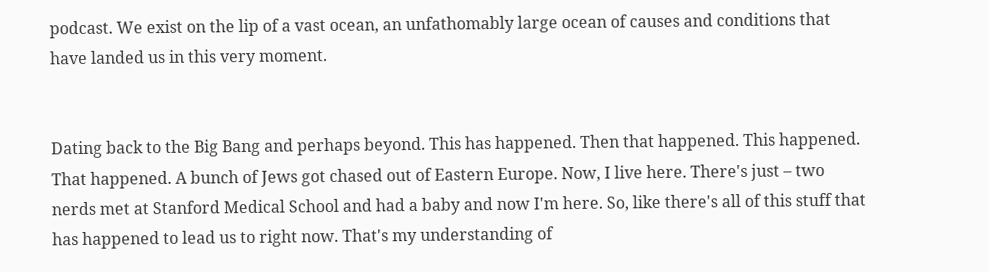podcast. We exist on the lip of a vast ocean, an unfathomably large ocean of causes and conditions that have landed us in this very moment.


Dating back to the Big Bang and perhaps beyond. This has happened. Then that happened. This happened. That happened. A bunch of Jews got chased out of Eastern Europe. Now, I live here. There's just – two nerds met at Stanford Medical School and had a baby and now I'm here. So, like there's all of this stuff that has happened to lead us to right now. That's my understanding of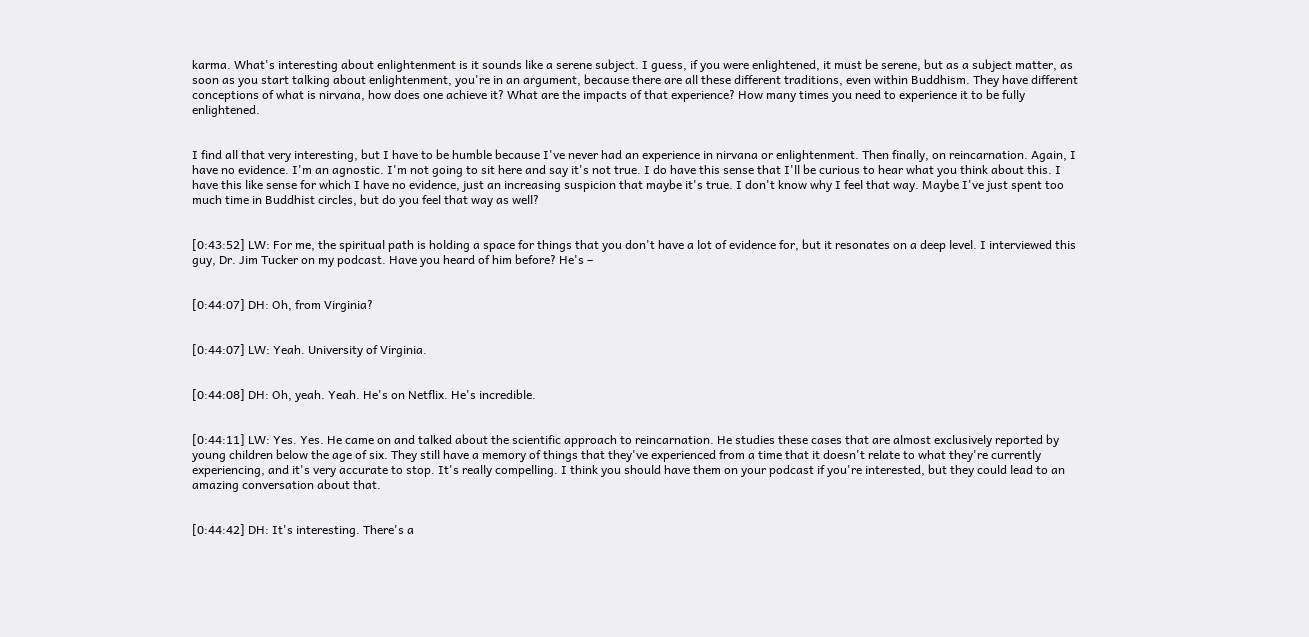karma. What's interesting about enlightenment is it sounds like a serene subject. I guess, if you were enlightened, it must be serene, but as a subject matter, as soon as you start talking about enlightenment, you're in an argument, because there are all these different traditions, even within Buddhism. They have different conceptions of what is nirvana, how does one achieve it? What are the impacts of that experience? How many times you need to experience it to be fully enlightened.


I find all that very interesting, but I have to be humble because I've never had an experience in nirvana or enlightenment. Then finally, on reincarnation. Again, I have no evidence. I'm an agnostic. I'm not going to sit here and say it's not true. I do have this sense that I'll be curious to hear what you think about this. I have this like sense for which I have no evidence, just an increasing suspicion that maybe it's true. I don't know why I feel that way. Maybe I've just spent too much time in Buddhist circles, but do you feel that way as well?


[0:43:52] LW: For me, the spiritual path is holding a space for things that you don't have a lot of evidence for, but it resonates on a deep level. I interviewed this guy, Dr. Jim Tucker on my podcast. Have you heard of him before? He's –


[0:44:07] DH: Oh, from Virginia?


[0:44:07] LW: Yeah. University of Virginia.


[0:44:08] DH: Oh, yeah. Yeah. He's on Netflix. He's incredible.


[0:44:11] LW: Yes. Yes. He came on and talked about the scientific approach to reincarnation. He studies these cases that are almost exclusively reported by young children below the age of six. They still have a memory of things that they've experienced from a time that it doesn't relate to what they're currently experiencing, and it's very accurate to stop. It's really compelling. I think you should have them on your podcast if you're interested, but they could lead to an amazing conversation about that.


[0:44:42] DH: It's interesting. There's a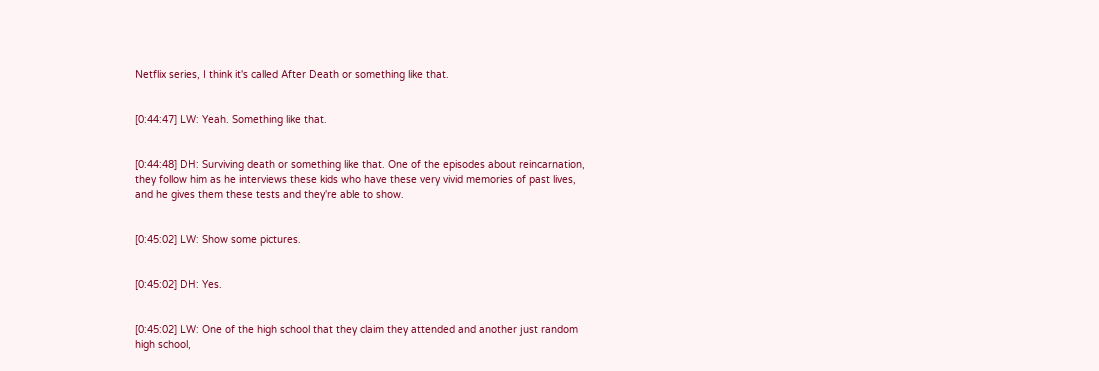Netflix series, I think it's called After Death or something like that.


[0:44:47] LW: Yeah. Something like that.


[0:44:48] DH: Surviving death or something like that. One of the episodes about reincarnation, they follow him as he interviews these kids who have these very vivid memories of past lives, and he gives them these tests and they're able to show.


[0:45:02] LW: Show some pictures.


[0:45:02] DH: Yes.


[0:45:02] LW: One of the high school that they claim they attended and another just random high school,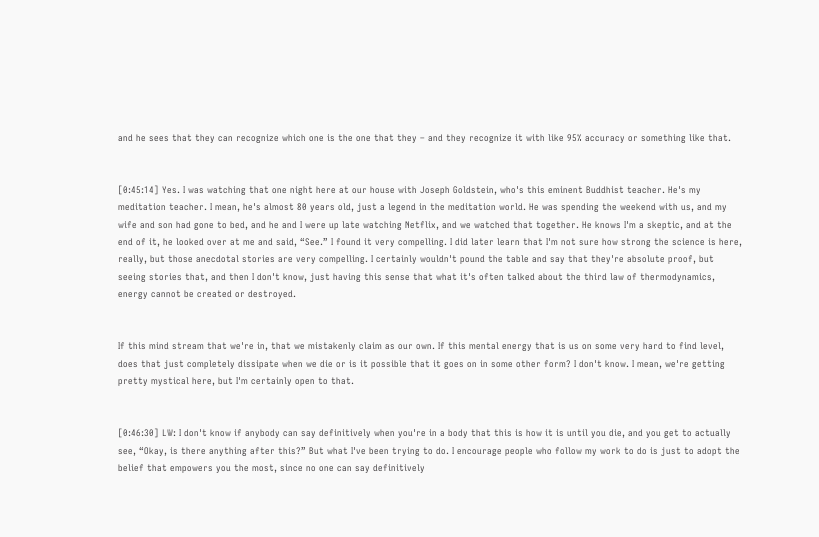and he sees that they can recognize which one is the one that they – and they recognize it with like 95% accuracy or something like that.


[0:45:14] Yes. I was watching that one night here at our house with Joseph Goldstein, who's this eminent Buddhist teacher. He's my meditation teacher. I mean, he's almost 80 years old, just a legend in the meditation world. He was spending the weekend with us, and my wife and son had gone to bed, and he and I were up late watching Netflix, and we watched that together. He knows I'm a skeptic, and at the end of it, he looked over at me and said, “See.” I found it very compelling. I did later learn that I'm not sure how strong the science is here, really, but those anecdotal stories are very compelling. I certainly wouldn't pound the table and say that they're absolute proof, but seeing stories that, and then I don't know, just having this sense that what it's often talked about the third law of thermodynamics, energy cannot be created or destroyed.


If this mind stream that we're in, that we mistakenly claim as our own. If this mental energy that is us on some very hard to find level, does that just completely dissipate when we die or is it possible that it goes on in some other form? I don't know. I mean, we're getting pretty mystical here, but I'm certainly open to that.


[0:46:30] LW: I don't know if anybody can say definitively when you're in a body that this is how it is until you die, and you get to actually see, “Okay, is there anything after this?” But what I've been trying to do. I encourage people who follow my work to do is just to adopt the belief that empowers you the most, since no one can say definitively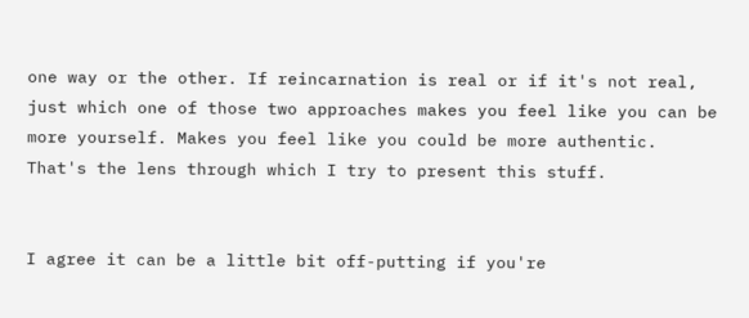one way or the other. If reincarnation is real or if it's not real, just which one of those two approaches makes you feel like you can be more yourself. Makes you feel like you could be more authentic. That's the lens through which I try to present this stuff.


I agree it can be a little bit off-putting if you're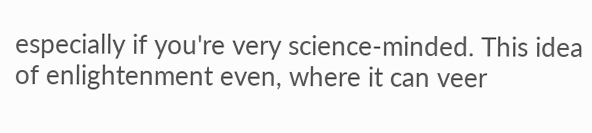especially if you're very science-minded. This idea of enlightenment even, where it can veer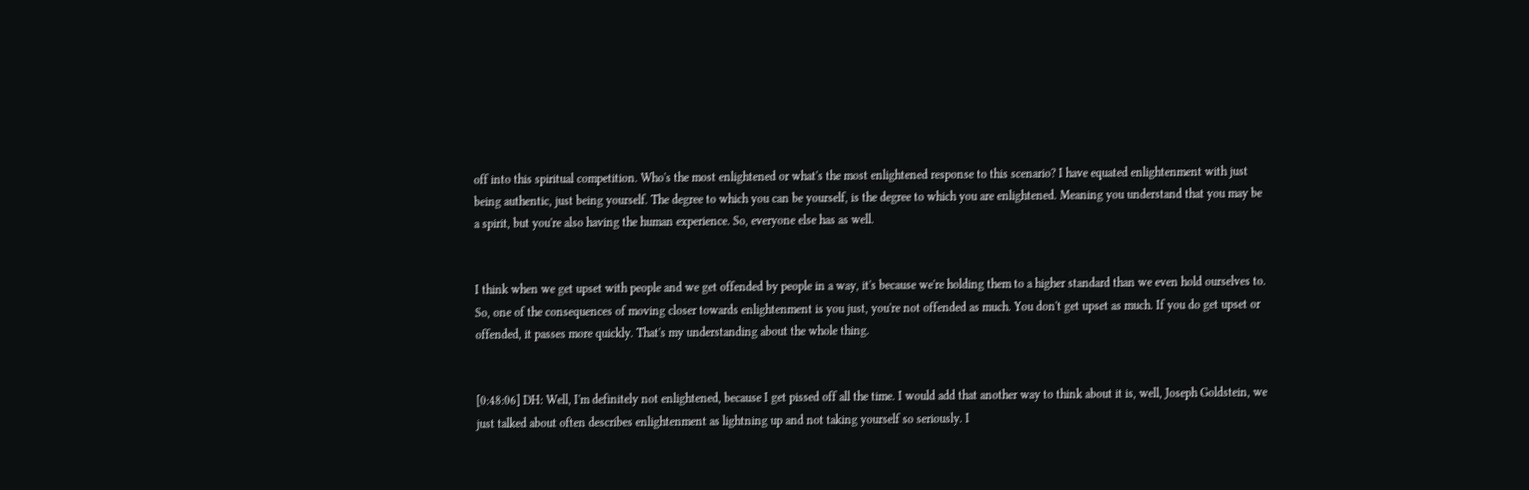off into this spiritual competition. Who's the most enlightened or what's the most enlightened response to this scenario? I have equated enlightenment with just being authentic, just being yourself. The degree to which you can be yourself, is the degree to which you are enlightened. Meaning you understand that you may be a spirit, but you're also having the human experience. So, everyone else has as well.


I think when we get upset with people and we get offended by people in a way, it's because we're holding them to a higher standard than we even hold ourselves to. So, one of the consequences of moving closer towards enlightenment is you just, you're not offended as much. You don't get upset as much. If you do get upset or offended, it passes more quickly. That's my understanding about the whole thing.


[0:48:06] DH: Well, I'm definitely not enlightened, because I get pissed off all the time. I would add that another way to think about it is, well, Joseph Goldstein, we just talked about often describes enlightenment as lightning up and not taking yourself so seriously. I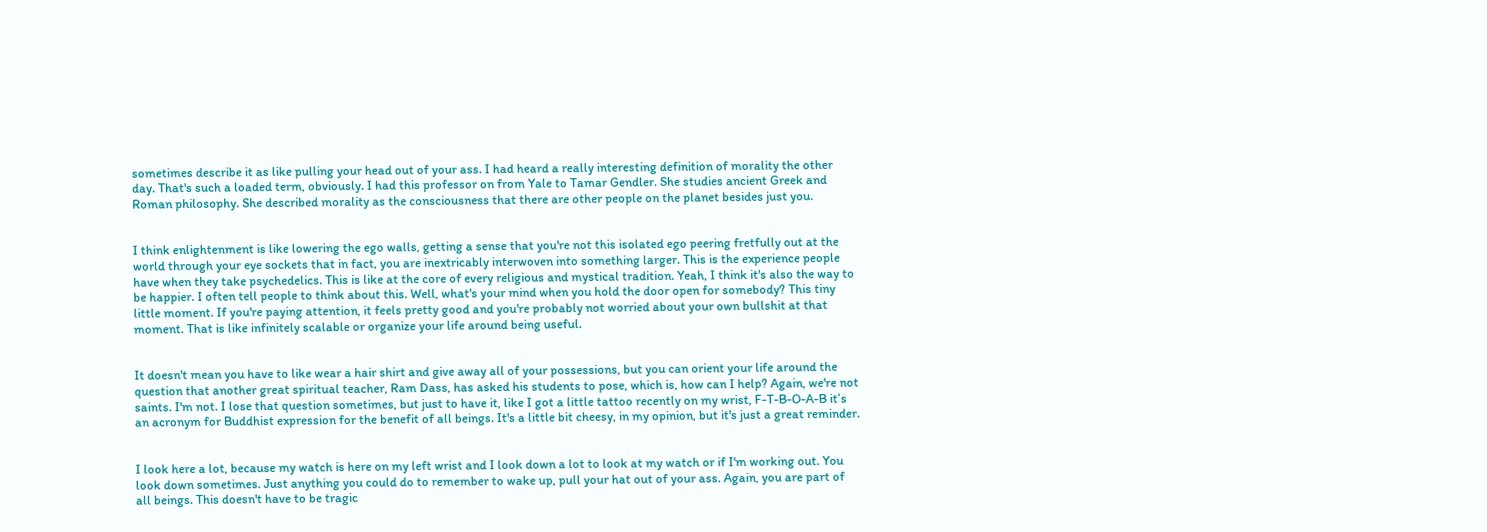sometimes describe it as like pulling your head out of your ass. I had heard a really interesting definition of morality the other day. That's such a loaded term, obviously. I had this professor on from Yale to Tamar Gendler. She studies ancient Greek and Roman philosophy. She described morality as the consciousness that there are other people on the planet besides just you.


I think enlightenment is like lowering the ego walls, getting a sense that you're not this isolated ego peering fretfully out at the world through your eye sockets that in fact, you are inextricably interwoven into something larger. This is the experience people have when they take psychedelics. This is like at the core of every religious and mystical tradition. Yeah, I think it's also the way to be happier. I often tell people to think about this. Well, what's your mind when you hold the door open for somebody? This tiny little moment. If you're paying attention, it feels pretty good and you're probably not worried about your own bullshit at that moment. That is like infinitely scalable or organize your life around being useful.


It doesn't mean you have to like wear a hair shirt and give away all of your possessions, but you can orient your life around the question that another great spiritual teacher, Ram Dass, has asked his students to pose, which is, how can I help? Again, we're not saints. I'm not. I lose that question sometimes, but just to have it, like I got a little tattoo recently on my wrist, F-T-B-O-A-B it’s an acronym for Buddhist expression for the benefit of all beings. It's a little bit cheesy, in my opinion, but it's just a great reminder.


I look here a lot, because my watch is here on my left wrist and I look down a lot to look at my watch or if I'm working out. You look down sometimes. Just anything you could do to remember to wake up, pull your hat out of your ass. Again, you are part of all beings. This doesn't have to be tragic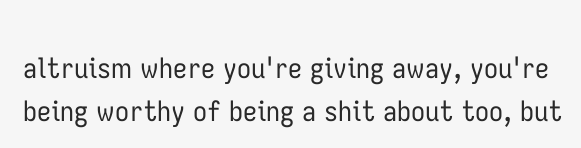altruism where you're giving away, you're being worthy of being a shit about too, but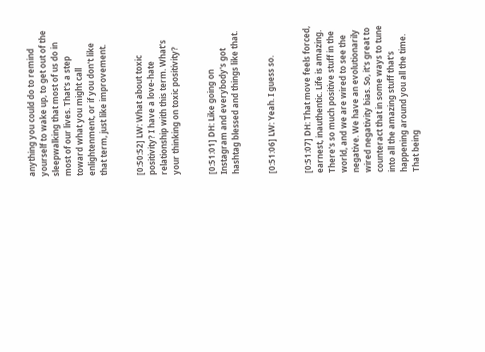anything you could do to remind yourself to wake up, to get out of the sleepwalking that most of us do in most of our lives. That's a step toward what you might call enlightenment, or if you don't like that term, just like improvement.


[0:50:52] LW: What about toxic positivity? I have a love-hate relationship with this term. What's your thinking on toxic positivity?


[0:51:01] DH: Like going on Instagram and everybody's got hashtag blessed and things like that.


[0:51:06] LW: Yeah. I guess so.


[0:51:07] DH: That move feels forced, earnest, inauthentic. Life is amazing. There's so much positive stuff in the world, and we are wired to see the negative. We have an evolutionarily wired negativity bias. So, it's great to counteract that in some ways to tune into all the amazing stuff that's happening around you all the time. That being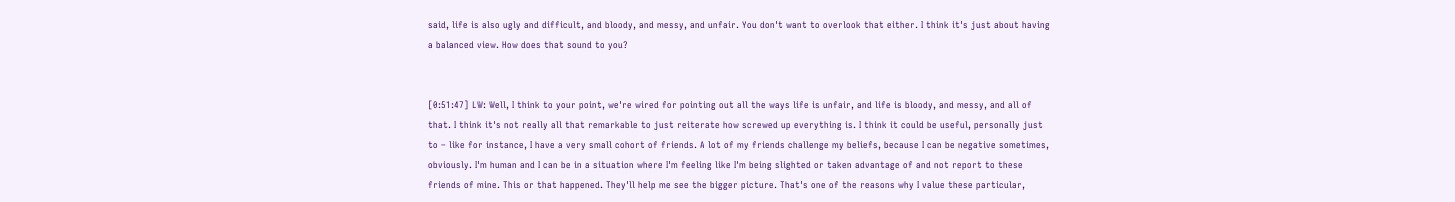said, life is also ugly and difficult, and bloody, and messy, and unfair. You don't want to overlook that either. I think it's just about having a balanced view. How does that sound to you?


[0:51:47] LW: Well, I think to your point, we're wired for pointing out all the ways life is unfair, and life is bloody, and messy, and all of that. I think it's not really all that remarkable to just reiterate how screwed up everything is. I think it could be useful, personally just to – like for instance, I have a very small cohort of friends. A lot of my friends challenge my beliefs, because I can be negative sometimes, obviously. I'm human and I can be in a situation where I'm feeling like I'm being slighted or taken advantage of and not report to these friends of mine. This or that happened. They'll help me see the bigger picture. That's one of the reasons why I value these particular,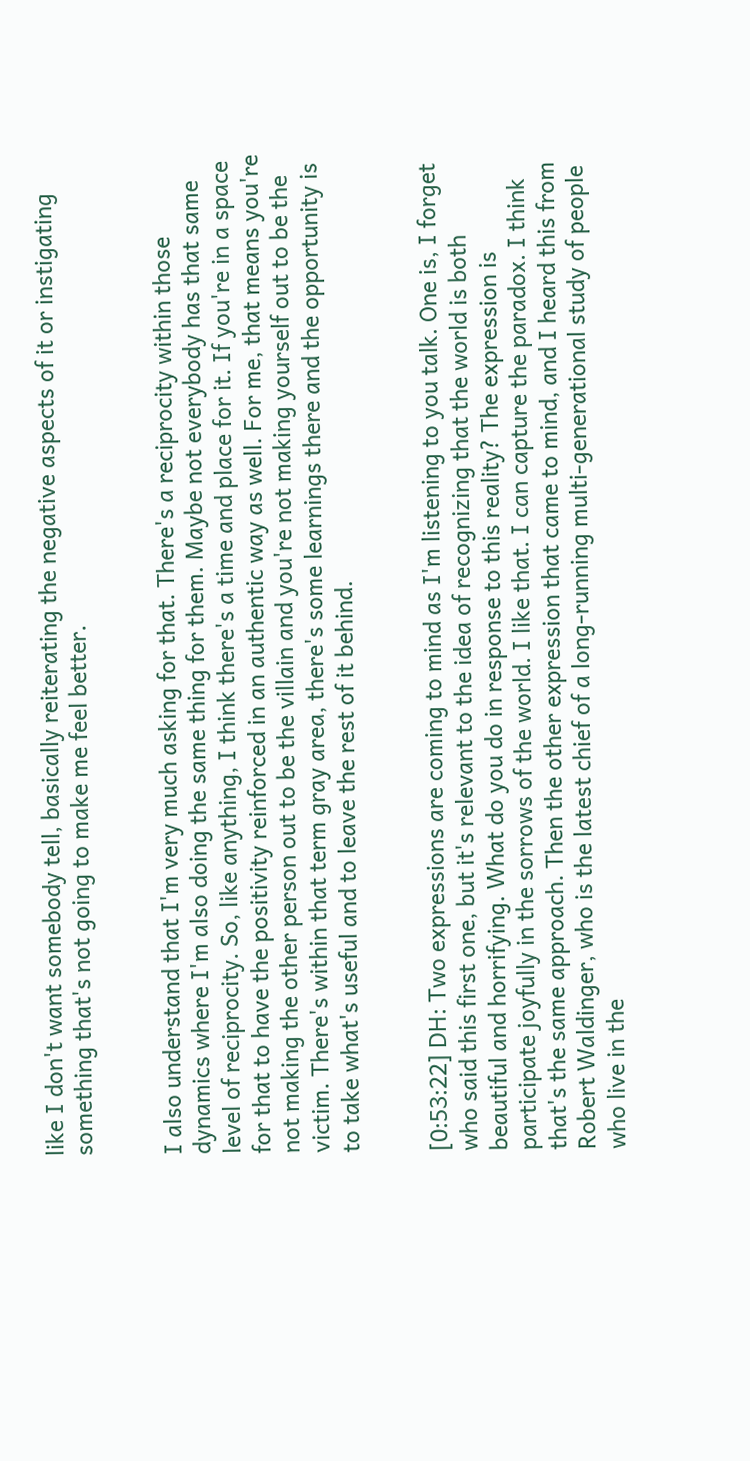like I don't want somebody tell, basically reiterating the negative aspects of it or instigating something that's not going to make me feel better.


I also understand that I'm very much asking for that. There's a reciprocity within those dynamics where I'm also doing the same thing for them. Maybe not everybody has that same level of reciprocity. So, like anything, I think there's a time and place for it. If you're in a space for that to have the positivity reinforced in an authentic way as well. For me, that means you're not making the other person out to be the villain and you're not making yourself out to be the victim. There's within that term gray area, there's some learnings there and the opportunity is to take what's useful and to leave the rest of it behind.


[0:53:22] DH: Two expressions are coming to mind as I'm listening to you talk. One is, I forget who said this first one, but it's relevant to the idea of recognizing that the world is both beautiful and horrifying. What do you do in response to this reality? The expression is participate joyfully in the sorrows of the world. I like that. I can capture the paradox. I think that's the same approach. Then the other expression that came to mind, and I heard this from Robert Waldinger, who is the latest chief of a long-running multi-generational study of people who live in the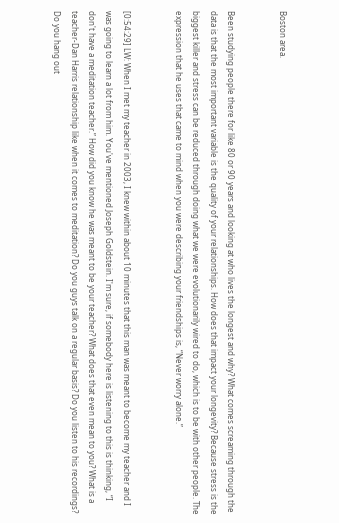Boston area.


Been studying people there for like 80 or 90 years and looking at who lives the longest and why? What comes screaming through the data is that the most important variable is the quality of your relationships. How does that impact your longevity? Because stress is the biggest killer and stress can be reduced through doing what we were evolutionarily wired to do, which is to be with other people. The expression that he uses that came to mind when you were describing your friendships is, “Never worry alone.”


[0:54:29] LW: When I met my teacher in 2003, I knew within about 10 minutes that this man was meant to become my teacher and I was going to learn a lot from him. You've mentioned Joseph Goldstein. I'm sure, if somebody here is listening to this is thinking, “I don't have a meditation teacher.” How did you know he was meant to be your teacher? What does that even mean to you? What is a teacher-Dan Harris relationship like when it comes to meditation? Do you guys talk on a regular basis? Do you listen to his recordings? Do you hang out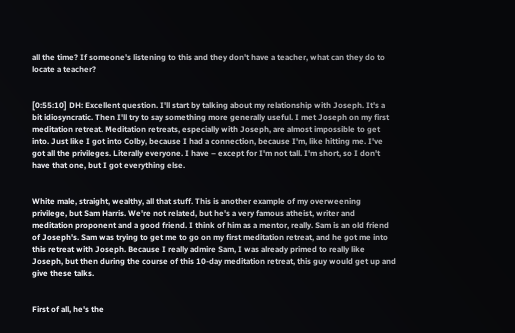all the time? If someone's listening to this and they don't have a teacher, what can they do to locate a teacher?


[0:55:10] DH: Excellent question. I'll start by talking about my relationship with Joseph. It's a bit idiosyncratic. Then I'll try to say something more generally useful. I met Joseph on my first meditation retreat. Meditation retreats, especially with Joseph, are almost impossible to get into. Just like I got into Colby, because I had a connection, because I'm, like hitting me. I've got all the privileges. Literally everyone. I have – except for I'm not tall. I'm short, so I don't have that one, but I got everything else.


White male, straight, wealthy, all that stuff. This is another example of my overweening privilege, but Sam Harris. We're not related, but he's a very famous atheist, writer and meditation proponent and a good friend. I think of him as a mentor, really. Sam is an old friend of Joseph's. Sam was trying to get me to go on my first meditation retreat, and he got me into this retreat with Joseph. Because I really admire Sam, I was already primed to really like Joseph, but then during the course of this 10-day meditation retreat, this guy would get up and give these talks.


First of all, he's the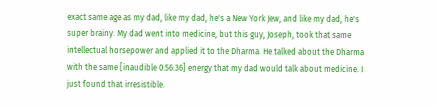exact same age as my dad, like my dad, he's a New York Jew, and like my dad, he's super brainy. My dad went into medicine, but this guy, Joseph, took that same intellectual horsepower and applied it to the Dharma. He talked about the Dharma with the same [inaudible 0:56:36] energy that my dad would talk about medicine. I just found that irresistible.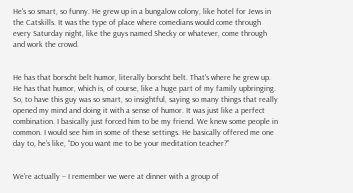He's so smart, so funny. He grew up in a bungalow colony, like hotel for Jews in the Catskills. It was the type of place where comedians would come through every Saturday night, like the guys named Shecky or whatever, come through and work the crowd.


He has that borscht belt humor, literally borscht belt. That's where he grew up. He has that humor, which is, of course, like a huge part of my family upbringing. So, to have this guy was so smart, so insightful, saying so many things that really opened my mind and doing it with a sense of humor. It was just like a perfect combination. I basically just forced him to be my friend. We knew some people in common. I would see him in some of these settings. He basically offered me one day to, he's like, “Do you want me to be your meditation teacher?”


We're actually – I remember we were at dinner with a group of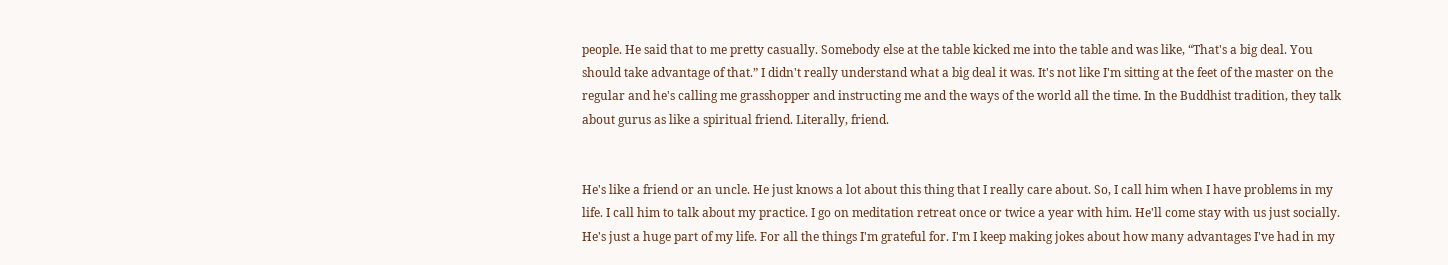people. He said that to me pretty casually. Somebody else at the table kicked me into the table and was like, “That's a big deal. You should take advantage of that.” I didn't really understand what a big deal it was. It's not like I'm sitting at the feet of the master on the regular and he's calling me grasshopper and instructing me and the ways of the world all the time. In the Buddhist tradition, they talk about gurus as like a spiritual friend. Literally, friend.


He's like a friend or an uncle. He just knows a lot about this thing that I really care about. So, I call him when I have problems in my life. I call him to talk about my practice. I go on meditation retreat once or twice a year with him. He'll come stay with us just socially. He's just a huge part of my life. For all the things I'm grateful for. I'm I keep making jokes about how many advantages I've had in my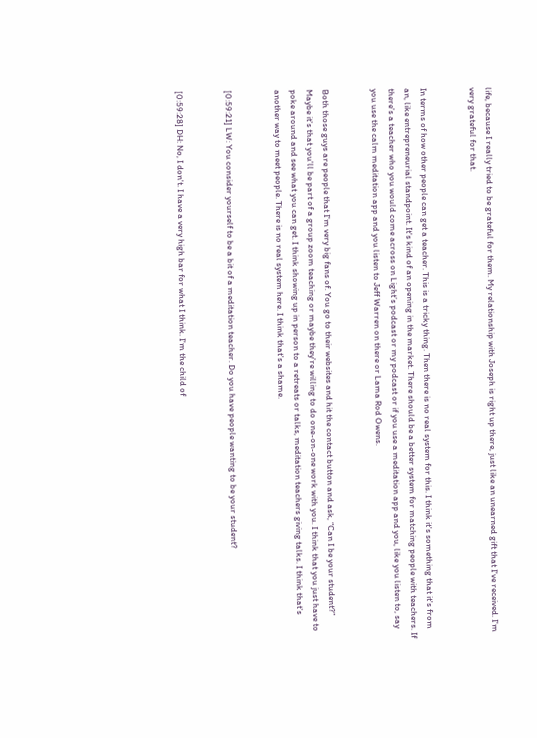life, because I really tried to be grateful for them. My relationship with Joseph is right up there, just like an unearned gift that I've received. I'm very grateful for that.


In terms of how other people can get a teacher. This is a tricky thing. Then there is no real system for this. I think it's something that it's from an, like entrepreneurial standpoint. It's kind of an opening in the market. There should be a better system for matching people with teachers. If there's a teacher who you would come across on Light’s podcast or my podcast or if you use a meditation app and you, like you listen to, say you use the calm meditation app and you listen to Jeff Warren on there or Lama Rod Owens.


Both those guys are people that I'm very big fans of. You go to their websites and hit the contact button and ask, “Can I be your student?” Maybe it's that you'll be part of a group zoom teaching or maybe they're willing to do one-on-one work with you. I think that you just have to poke around and see what you can get. I think showing up in person to a retreats or talks, meditation teachers giving talks. I think that's another way to meet people. There is no real system here. I think that's a shame.


[0:59:21] LW: You consider yourself to be a bit of a meditation teacher. Do you have people wanting to be your student?


[0:59:28] DH: No, I don't. I have a very high bar for what I think. I'm the child of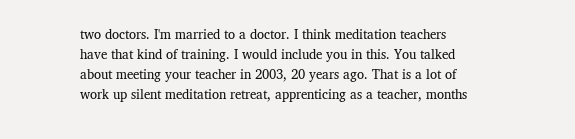two doctors. I'm married to a doctor. I think meditation teachers have that kind of training. I would include you in this. You talked about meeting your teacher in 2003, 20 years ago. That is a lot of work up silent meditation retreat, apprenticing as a teacher, months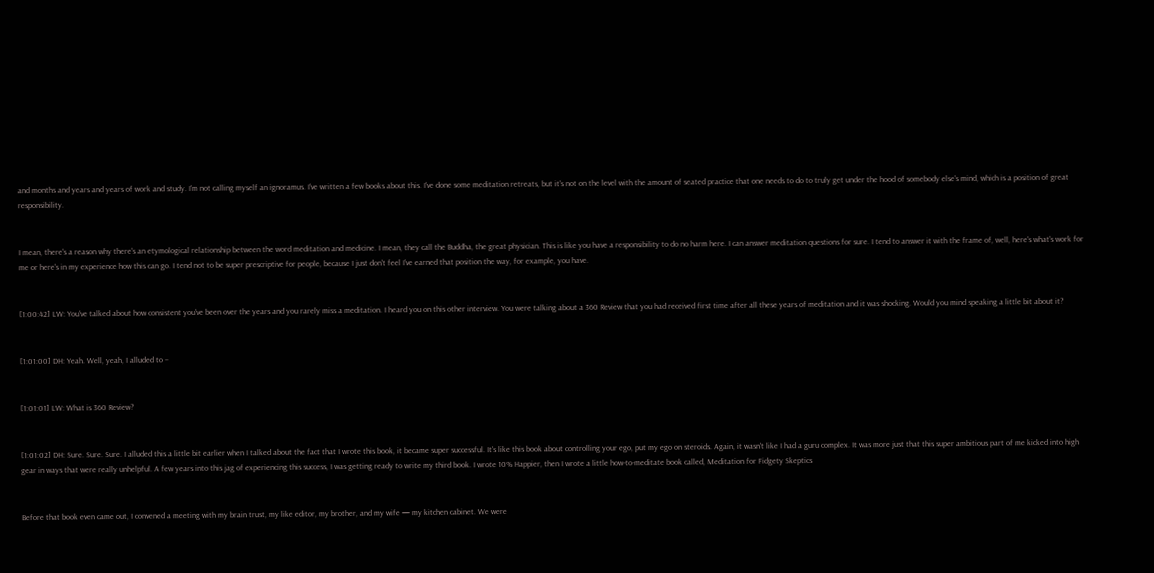and months and years and years of work and study. I'm not calling myself an ignoramus. I've written a few books about this. I've done some meditation retreats, but it's not on the level with the amount of seated practice that one needs to do to truly get under the hood of somebody else's mind, which is a position of great responsibility.


I mean, there's a reason why there's an etymological relationship between the word meditation and medicine. I mean, they call the Buddha, the great physician. This is like you have a responsibility to do no harm here. I can answer meditation questions for sure. I tend to answer it with the frame of, well, here's what's work for me or here's in my experience how this can go. I tend not to be super prescriptive for people, because I just don't feel I've earned that position the way, for example, you have.


[1:00:42] LW: You've talked about how consistent you've been over the years and you rarely miss a meditation. I heard you on this other interview. You were talking about a 360 Review that you had received first time after all these years of meditation and it was shocking. Would you mind speaking a little bit about it?


[1:01:00] DH: Yeah. Well, yeah, I alluded to –


[1:01:01] LW: What is 360 Review?


[1:01:02] DH: Sure. Sure. Sure. I alluded this a little bit earlier when I talked about the fact that I wrote this book, it became super successful. It's like this book about controlling your ego, put my ego on steroids. Again, it wasn't like I had a guru complex. It was more just that this super ambitious part of me kicked into high gear in ways that were really unhelpful. A few years into this jag of experiencing this success, I was getting ready to write my third book. I wrote 10% Happier, then I wrote a little how-to-meditate book called, Meditation for Fidgety Skeptics


Before that book even came out, I convened a meeting with my brain trust, my like editor, my brother, and my wife — my kitchen cabinet. We were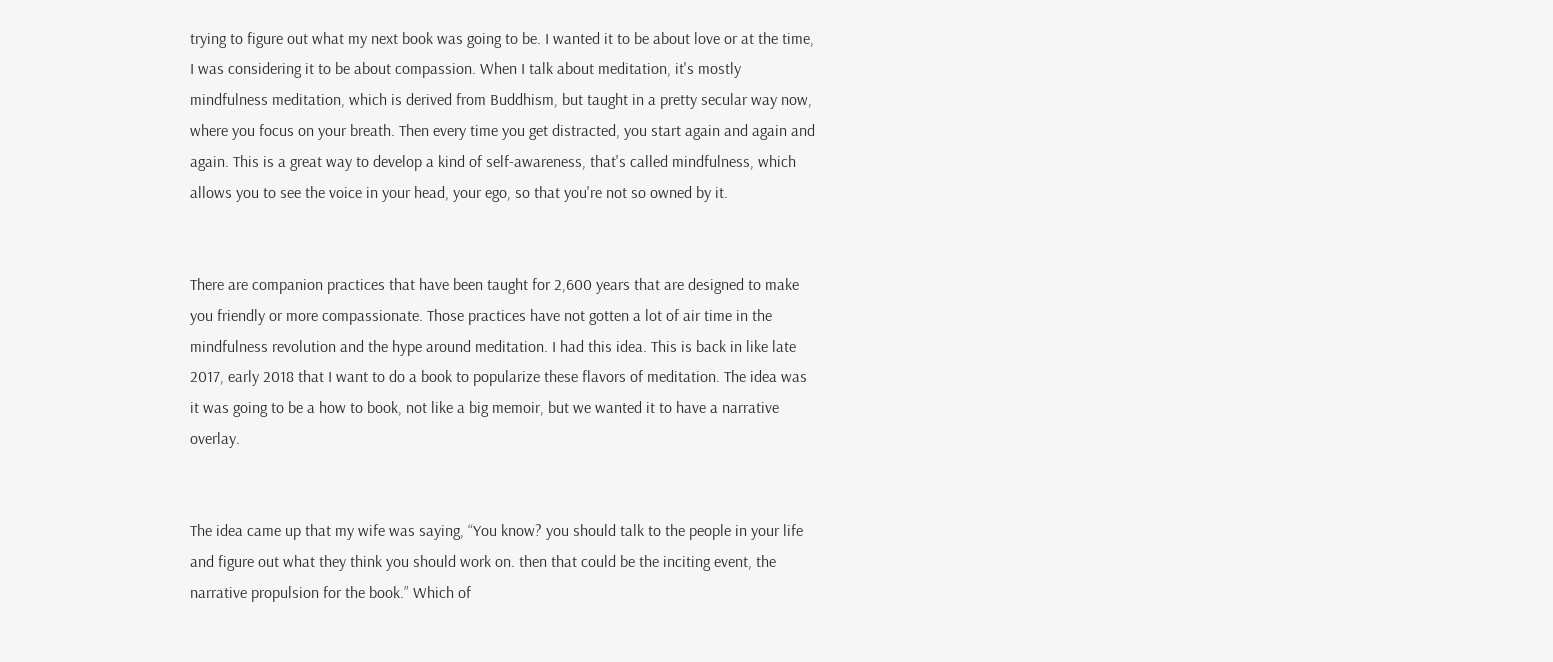trying to figure out what my next book was going to be. I wanted it to be about love or at the time, I was considering it to be about compassion. When I talk about meditation, it's mostly mindfulness meditation, which is derived from Buddhism, but taught in a pretty secular way now, where you focus on your breath. Then every time you get distracted, you start again and again and again. This is a great way to develop a kind of self-awareness, that's called mindfulness, which allows you to see the voice in your head, your ego, so that you're not so owned by it.


There are companion practices that have been taught for 2,600 years that are designed to make you friendly or more compassionate. Those practices have not gotten a lot of air time in the mindfulness revolution and the hype around meditation. I had this idea. This is back in like late 2017, early 2018 that I want to do a book to popularize these flavors of meditation. The idea was it was going to be a how to book, not like a big memoir, but we wanted it to have a narrative overlay.


The idea came up that my wife was saying, “You know? you should talk to the people in your life and figure out what they think you should work on. then that could be the inciting event, the narrative propulsion for the book.” Which of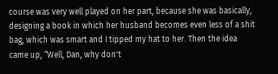course was very well played on her part, because she was basically, designing a book in which her husband becomes even less of a shit bag, which was smart and I tipped my hat to her. Then the idea came up, “Well, Dan, why don't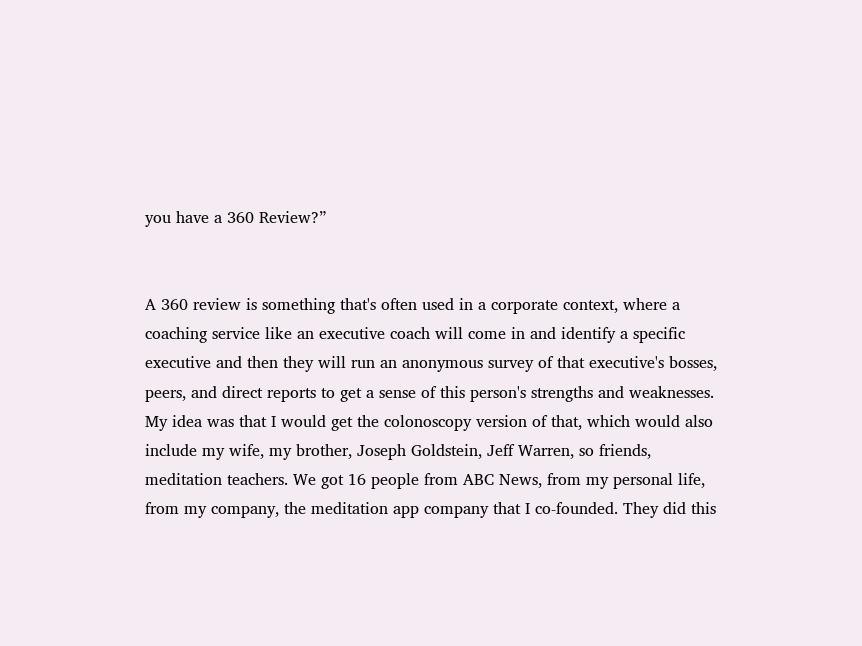you have a 360 Review?”


A 360 review is something that's often used in a corporate context, where a coaching service like an executive coach will come in and identify a specific executive and then they will run an anonymous survey of that executive's bosses, peers, and direct reports to get a sense of this person's strengths and weaknesses. My idea was that I would get the colonoscopy version of that, which would also include my wife, my brother, Joseph Goldstein, Jeff Warren, so friends, meditation teachers. We got 16 people from ABC News, from my personal life, from my company, the meditation app company that I co-founded. They did this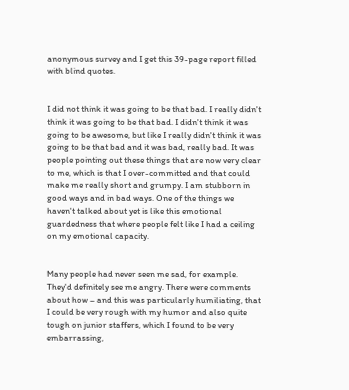anonymous survey and I get this 39-page report filled with blind quotes.


I did not think it was going to be that bad. I really didn't think it was going to be that bad. I didn't think it was going to be awesome, but like I really didn't think it was going to be that bad and it was bad, really bad. It was people pointing out these things that are now very clear to me, which is that I over-committed and that could make me really short and grumpy. I am stubborn in good ways and in bad ways. One of the things we haven't talked about yet is like this emotional guardedness that where people felt like I had a ceiling on my emotional capacity.


Many people had never seen me sad, for example. They'd definitely see me angry. There were comments about how – and this was particularly humiliating, that I could be very rough with my humor and also quite tough on junior staffers, which I found to be very embarrassing,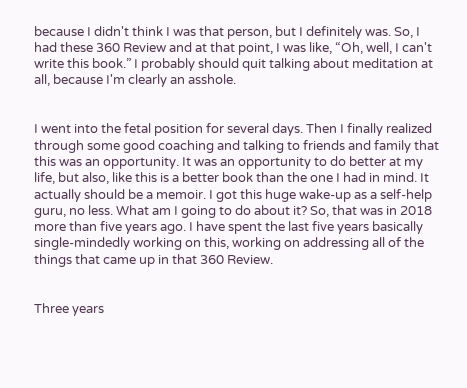because I didn't think I was that person, but I definitely was. So, I had these 360 Review and at that point, I was like, “Oh, well, I can't write this book.” I probably should quit talking about meditation at all, because I'm clearly an asshole.


I went into the fetal position for several days. Then I finally realized through some good coaching and talking to friends and family that this was an opportunity. It was an opportunity to do better at my life, but also, like this is a better book than the one I had in mind. It actually should be a memoir. I got this huge wake-up as a self-help guru, no less. What am I going to do about it? So, that was in 2018 more than five years ago. I have spent the last five years basically single-mindedly working on this, working on addressing all of the things that came up in that 360 Review.


Three years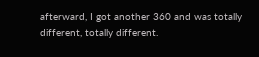afterward, I got another 360 and was totally different, totally different.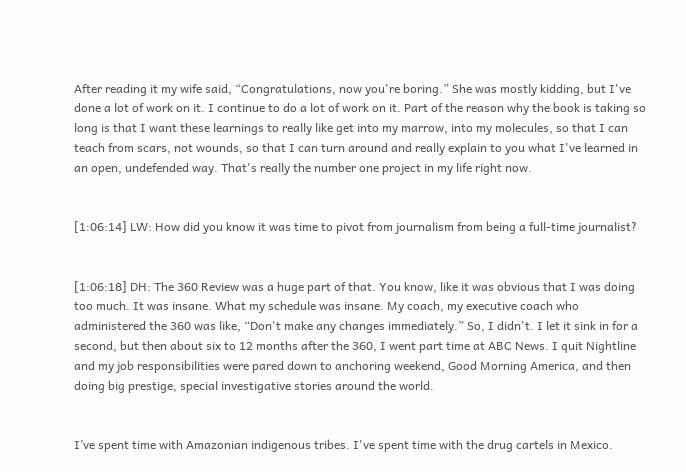After reading it my wife said, “Congratulations, now you're boring.” She was mostly kidding, but I've done a lot of work on it. I continue to do a lot of work on it. Part of the reason why the book is taking so long is that I want these learnings to really like get into my marrow, into my molecules, so that I can teach from scars, not wounds, so that I can turn around and really explain to you what I've learned in an open, undefended way. That's really the number one project in my life right now.


[1:06:14] LW: How did you know it was time to pivot from journalism from being a full-time journalist?


[1:06:18] DH: The 360 Review was a huge part of that. You know, like it was obvious that I was doing too much. It was insane. What my schedule was insane. My coach, my executive coach who administered the 360 was like, “Don't make any changes immediately.” So, I didn't. I let it sink in for a second, but then about six to 12 months after the 360, I went part time at ABC News. I quit Nightline and my job responsibilities were pared down to anchoring weekend, Good Morning America, and then doing big prestige, special investigative stories around the world.


I’ve spent time with Amazonian indigenous tribes. I've spent time with the drug cartels in Mexico.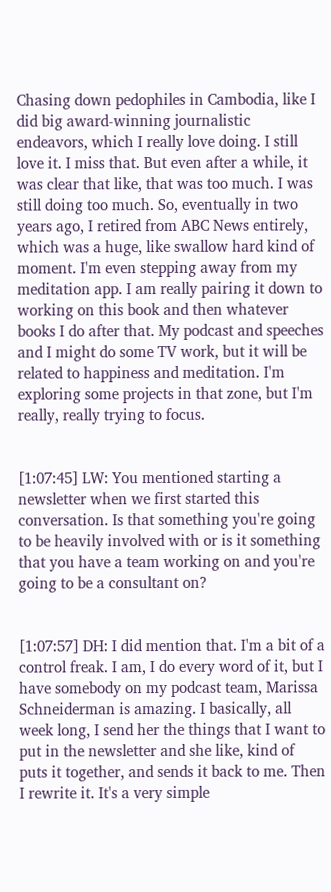Chasing down pedophiles in Cambodia, like I did big award-winning journalistic endeavors, which I really love doing. I still love it. I miss that. But even after a while, it was clear that like, that was too much. I was still doing too much. So, eventually in two years ago, I retired from ABC News entirely, which was a huge, like swallow hard kind of moment. I'm even stepping away from my meditation app. I am really pairing it down to working on this book and then whatever books I do after that. My podcast and speeches and I might do some TV work, but it will be related to happiness and meditation. I'm exploring some projects in that zone, but I'm really, really trying to focus.


[1:07:45] LW: You mentioned starting a newsletter when we first started this conversation. Is that something you're going to be heavily involved with or is it something that you have a team working on and you're going to be a consultant on?


[1:07:57] DH: I did mention that. I'm a bit of a control freak. I am, I do every word of it, but I have somebody on my podcast team, Marissa Schneiderman is amazing. I basically, all week long, I send her the things that I want to put in the newsletter and she like, kind of puts it together, and sends it back to me. Then I rewrite it. It's a very simple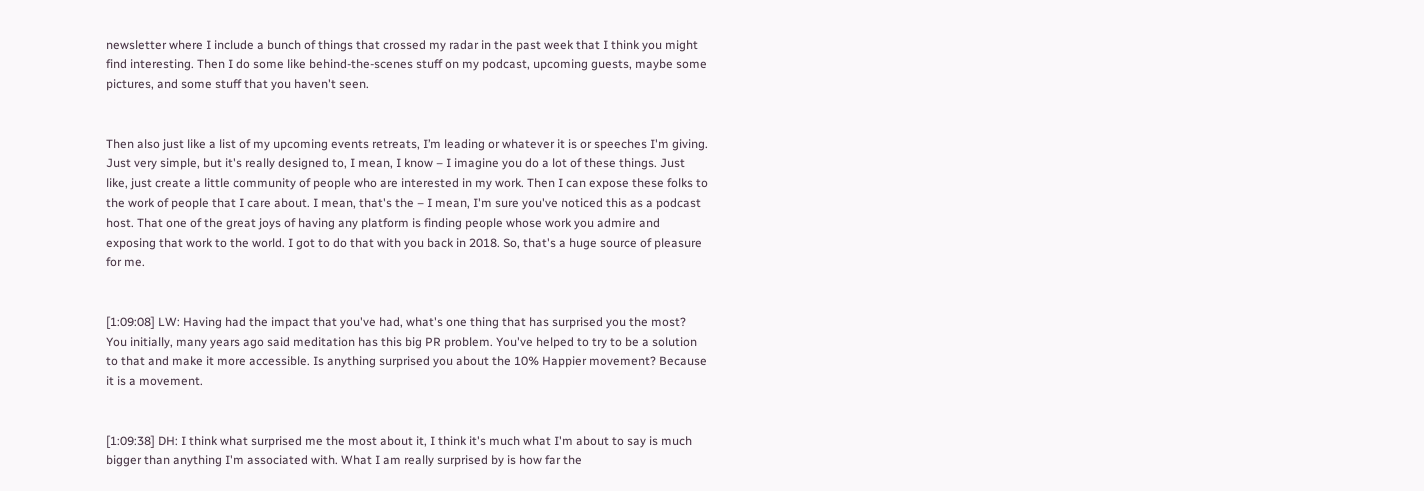newsletter where I include a bunch of things that crossed my radar in the past week that I think you might find interesting. Then I do some like behind-the-scenes stuff on my podcast, upcoming guests, maybe some pictures, and some stuff that you haven't seen.


Then also just like a list of my upcoming events retreats, I’m leading or whatever it is or speeches I'm giving. Just very simple, but it's really designed to, I mean, I know – I imagine you do a lot of these things. Just like, just create a little community of people who are interested in my work. Then I can expose these folks to the work of people that I care about. I mean, that's the – I mean, I'm sure you've noticed this as a podcast host. That one of the great joys of having any platform is finding people whose work you admire and exposing that work to the world. I got to do that with you back in 2018. So, that's a huge source of pleasure for me.


[1:09:08] LW: Having had the impact that you've had, what's one thing that has surprised you the most? You initially, many years ago said meditation has this big PR problem. You've helped to try to be a solution to that and make it more accessible. Is anything surprised you about the 10% Happier movement? Because it is a movement.


[1:09:38] DH: I think what surprised me the most about it, I think it's much what I'm about to say is much bigger than anything I'm associated with. What I am really surprised by is how far the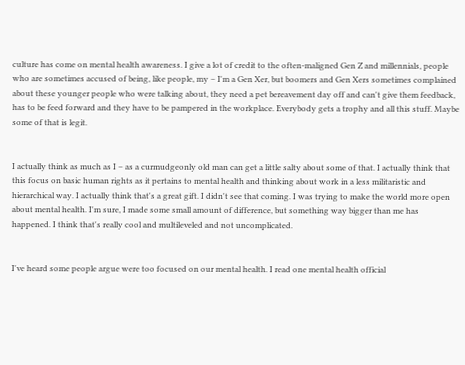culture has come on mental health awareness. I give a lot of credit to the often-maligned Gen Z and millennials, people who are sometimes accused of being, like people, my – I'm a Gen Xer, but boomers and Gen Xers sometimes complained about these younger people who were talking about, they need a pet bereavement day off and can't give them feedback, has to be feed forward and they have to be pampered in the workplace. Everybody gets a trophy and all this stuff. Maybe some of that is legit.


I actually think as much as I – as a curmudgeonly old man can get a little salty about some of that. I actually think that this focus on basic human rights as it pertains to mental health and thinking about work in a less militaristic and hierarchical way. I actually think that's a great gift. I didn't see that coming. I was trying to make the world more open about mental health. I'm sure, I made some small amount of difference, but something way bigger than me has happened. I think that's really cool and multileveled and not uncomplicated.


I've heard some people argue were too focused on our mental health. I read one mental health official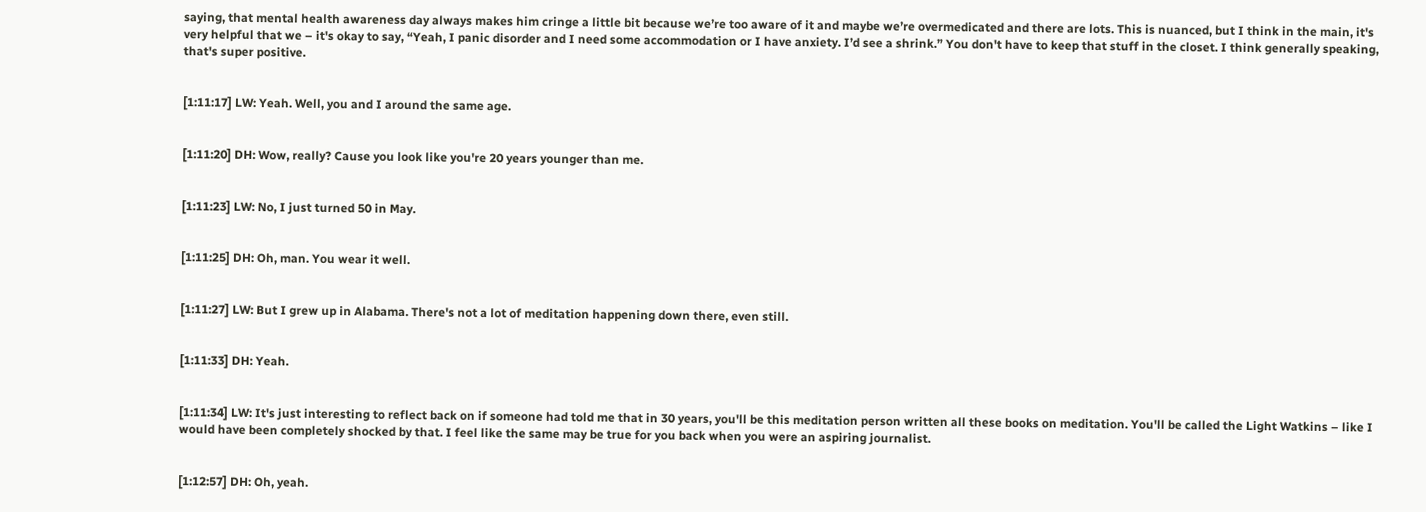saying, that mental health awareness day always makes him cringe a little bit because we’re too aware of it and maybe we’re overmedicated and there are lots. This is nuanced, but I think in the main, it's very helpful that we – it's okay to say, “Yeah, I panic disorder and I need some accommodation or I have anxiety. I’d see a shrink.” You don't have to keep that stuff in the closet. I think generally speaking, that's super positive.


[1:11:17] LW: Yeah. Well, you and I around the same age.


[1:11:20] DH: Wow, really? Cause you look like you're 20 years younger than me.


[1:11:23] LW: No, I just turned 50 in May.


[1:11:25] DH: Oh, man. You wear it well.


[1:11:27] LW: But I grew up in Alabama. There's not a lot of meditation happening down there, even still.


[1:11:33] DH: Yeah.


[1:11:34] LW: It's just interesting to reflect back on if someone had told me that in 30 years, you'll be this meditation person written all these books on meditation. You'll be called the Light Watkins – like I would have been completely shocked by that. I feel like the same may be true for you back when you were an aspiring journalist.


[1:12:57] DH: Oh, yeah.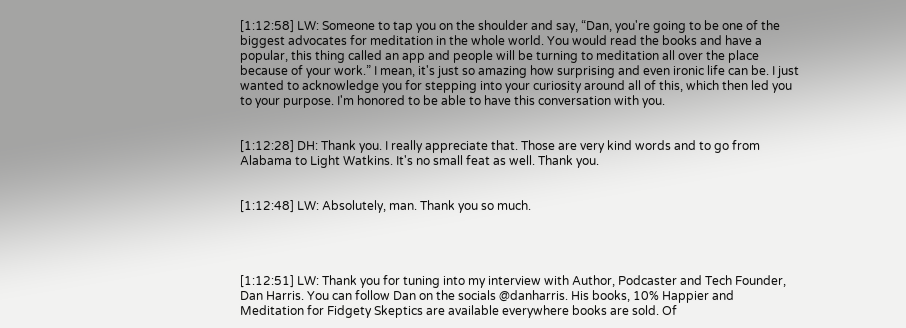[1:12:58] LW: Someone to tap you on the shoulder and say, “Dan, you're going to be one of the biggest advocates for meditation in the whole world. You would read the books and have a popular, this thing called an app and people will be turning to meditation all over the place because of your work.” I mean, it's just so amazing how surprising and even ironic life can be. I just wanted to acknowledge you for stepping into your curiosity around all of this, which then led you to your purpose. I'm honored to be able to have this conversation with you.


[1:12:28] DH: Thank you. I really appreciate that. Those are very kind words and to go from Alabama to Light Watkins. It's no small feat as well. Thank you.


[1:12:48] LW: Absolutely, man. Thank you so much.




[1:12:51] LW: Thank you for tuning into my interview with Author, Podcaster and Tech Founder, Dan Harris. You can follow Dan on the socials @danharris. His books, 10% Happier and Meditation for Fidgety Skeptics are available everywhere books are sold. Of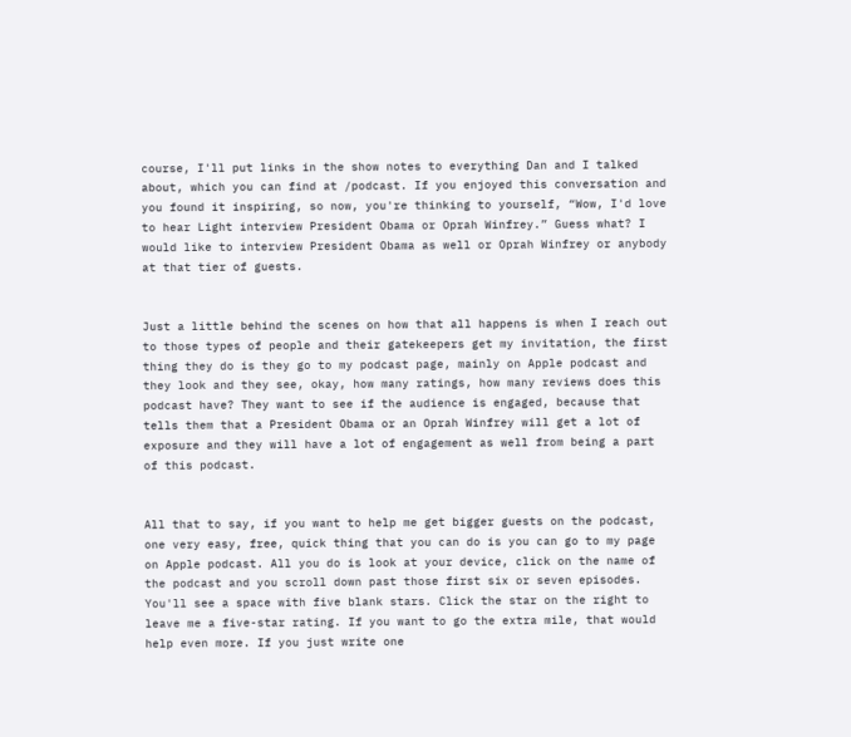course, I'll put links in the show notes to everything Dan and I talked about, which you can find at /podcast. If you enjoyed this conversation and you found it inspiring, so now, you're thinking to yourself, “Wow, I'd love to hear Light interview President Obama or Oprah Winfrey.” Guess what? I would like to interview President Obama as well or Oprah Winfrey or anybody at that tier of guests.


Just a little behind the scenes on how that all happens is when I reach out to those types of people and their gatekeepers get my invitation, the first thing they do is they go to my podcast page, mainly on Apple podcast and they look and they see, okay, how many ratings, how many reviews does this podcast have? They want to see if the audience is engaged, because that tells them that a President Obama or an Oprah Winfrey will get a lot of exposure and they will have a lot of engagement as well from being a part of this podcast.


All that to say, if you want to help me get bigger guests on the podcast, one very easy, free, quick thing that you can do is you can go to my page on Apple podcast. All you do is look at your device, click on the name of the podcast and you scroll down past those first six or seven episodes. You'll see a space with five blank stars. Click the star on the right to leave me a five-star rating. If you want to go the extra mile, that would help even more. If you just write one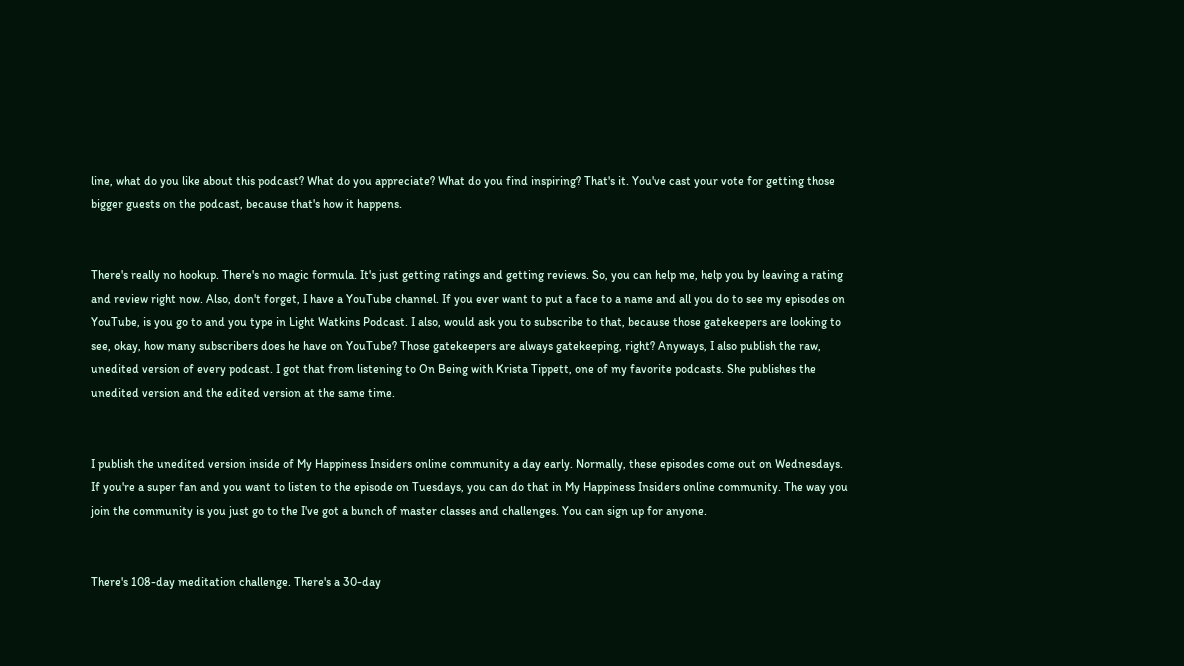line, what do you like about this podcast? What do you appreciate? What do you find inspiring? That's it. You've cast your vote for getting those bigger guests on the podcast, because that's how it happens.


There's really no hookup. There's no magic formula. It's just getting ratings and getting reviews. So, you can help me, help you by leaving a rating and review right now. Also, don't forget, I have a YouTube channel. If you ever want to put a face to a name and all you do to see my episodes on YouTube, is you go to and you type in Light Watkins Podcast. I also, would ask you to subscribe to that, because those gatekeepers are looking to see, okay, how many subscribers does he have on YouTube? Those gatekeepers are always gatekeeping, right? Anyways, I also publish the raw, unedited version of every podcast. I got that from listening to On Being with Krista Tippett, one of my favorite podcasts. She publishes the unedited version and the edited version at the same time.


I publish the unedited version inside of My Happiness Insiders online community a day early. Normally, these episodes come out on Wednesdays. If you're a super fan and you want to listen to the episode on Tuesdays, you can do that in My Happiness Insiders online community. The way you join the community is you just go to the I've got a bunch of master classes and challenges. You can sign up for anyone.


There's 108-day meditation challenge. There's a 30-day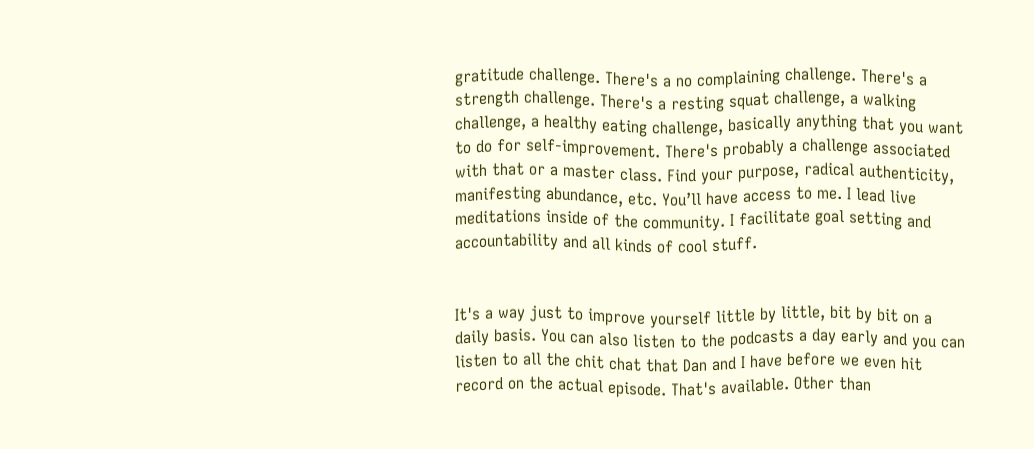gratitude challenge. There's a no complaining challenge. There's a strength challenge. There's a resting squat challenge, a walking challenge, a healthy eating challenge, basically anything that you want to do for self-improvement. There's probably a challenge associated with that or a master class. Find your purpose, radical authenticity, manifesting abundance, etc. You’ll have access to me. I lead live meditations inside of the community. I facilitate goal setting and accountability and all kinds of cool stuff.


It's a way just to improve yourself little by little, bit by bit on a daily basis. You can also listen to the podcasts a day early and you can listen to all the chit chat that Dan and I have before we even hit record on the actual episode. That's available. Other than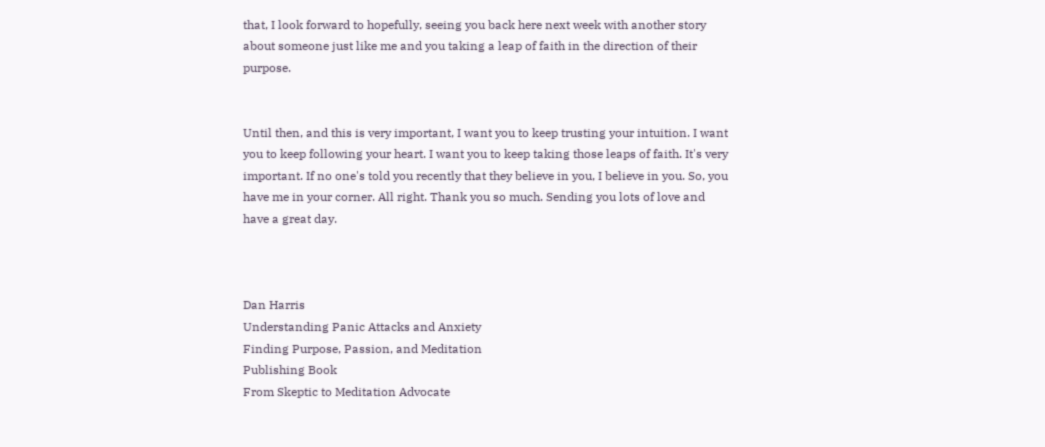that, I look forward to hopefully, seeing you back here next week with another story about someone just like me and you taking a leap of faith in the direction of their purpose.


Until then, and this is very important, I want you to keep trusting your intuition. I want you to keep following your heart. I want you to keep taking those leaps of faith. It's very important. If no one's told you recently that they believe in you, I believe in you. So, you have me in your corner. All right. Thank you so much. Sending you lots of love and have a great day.



Dan Harris
Understanding Panic Attacks and Anxiety
Finding Purpose, Passion, and Meditation
Publishing Book
From Skeptic to Meditation Advocate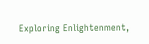Exploring Enlightenment,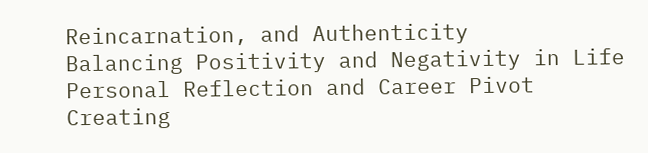Reincarnation, and Authenticity
Balancing Positivity and Negativity in Life
Personal Reflection and Career Pivot
Creating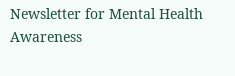Newsletter for Mental Health Awareness